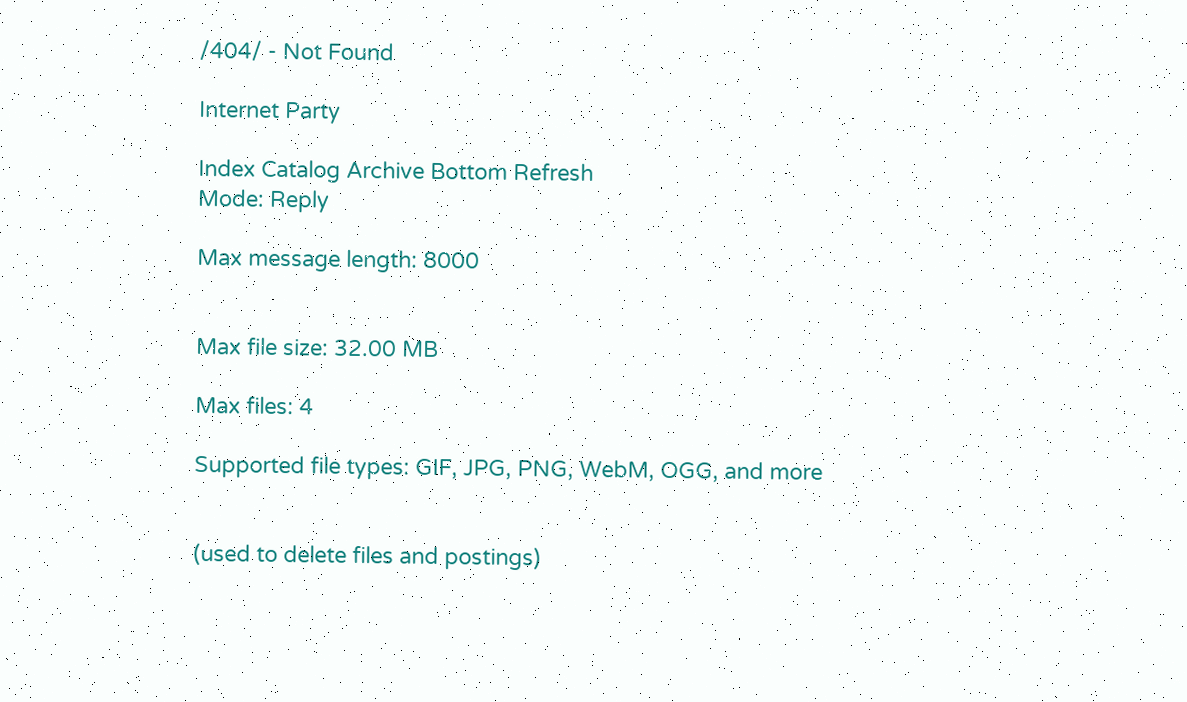/404/ - Not Found

Internet Party

Index Catalog Archive Bottom Refresh
Mode: Reply

Max message length: 8000


Max file size: 32.00 MB

Max files: 4

Supported file types: GIF, JPG, PNG, WebM, OGG, and more


(used to delete files and postings)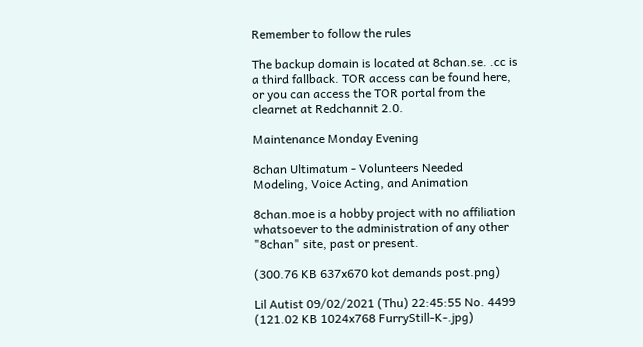Remember to follow the rules

The backup domain is located at 8chan.se. .cc is a third fallback. TOR access can be found here, or you can access the TOR portal from the clearnet at Redchannit 2.0.

Maintenance Monday Evening

8chan Ultimatum - Volunteers Needed
Modeling, Voice Acting, and Animation

8chan.moe is a hobby project with no affiliation whatsoever to the administration of any other "8chan" site, past or present.

(300.76 KB 637x670 kot demands post.png)

Lil Autist 09/02/2021 (Thu) 22:45:55 No. 4499
(121.02 KB 1024x768 FurryStill-K-.jpg)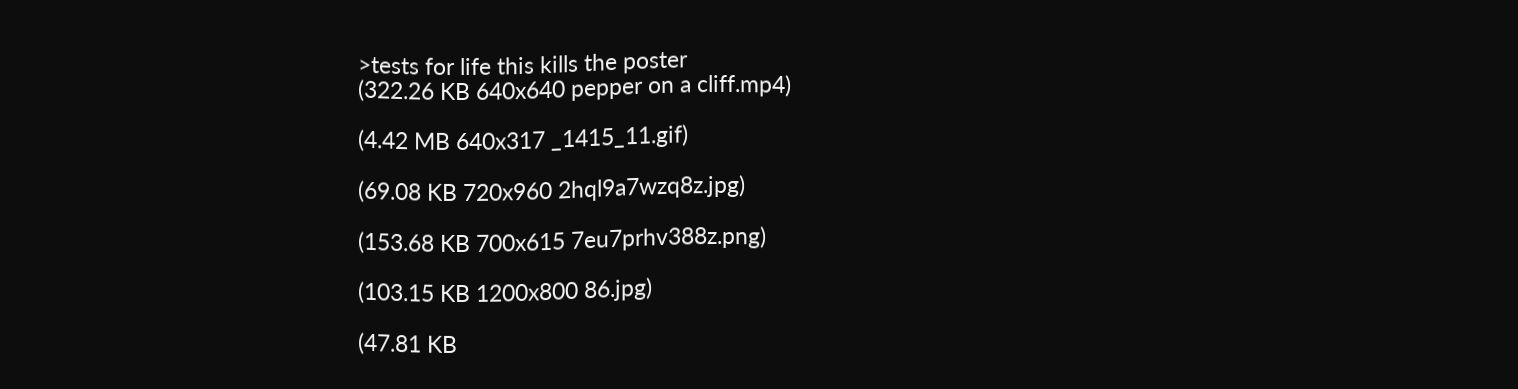>tests for life this kills the poster
(322.26 KB 640x640 pepper on a cliff.mp4)

(4.42 MB 640x317 _1415_11.gif)

(69.08 KB 720x960 2hql9a7wzq8z.jpg)

(153.68 KB 700x615 7eu7prhv388z.png)

(103.15 KB 1200x800 86.jpg)

(47.81 KB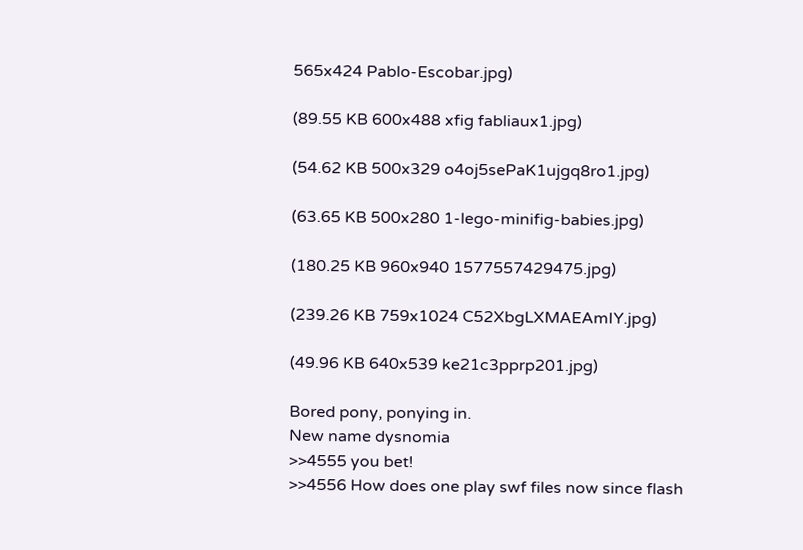565x424 Pablo-Escobar.jpg)

(89.55 KB 600x488 xfig fabliaux1.jpg)

(54.62 KB 500x329 o4oj5sePaK1ujgq8ro1.jpg)

(63.65 KB 500x280 1-lego-minifig-babies.jpg)

(180.25 KB 960x940 1577557429475.jpg)

(239.26 KB 759x1024 C52XbgLXMAEAmIY.jpg)

(49.96 KB 640x539 ke21c3pprp201.jpg)

Bored pony, ponying in.
New name dysnomia
>>4555 you bet!
>>4556 How does one play swf files now since flash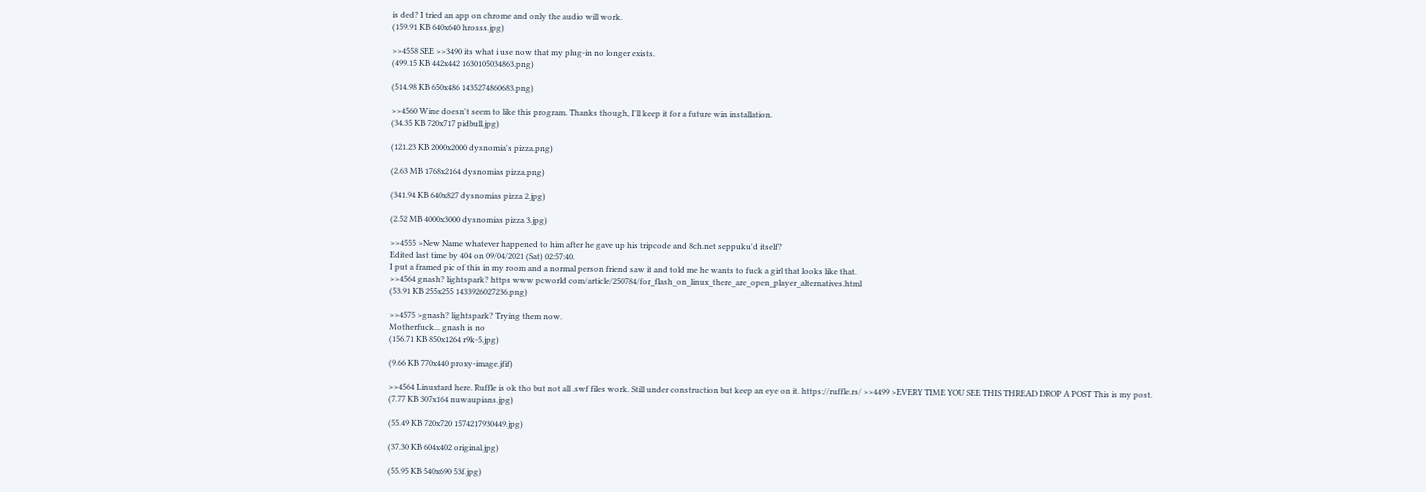is ded? I tried an app on chrome and only the audio will work.
(159.91 KB 640x640 hrosss.jpg)

>>4558 SEE >>3490 its what i use now that my plug-in no longer exists.
(499.15 KB 442x442 1630105034863.png)

(514.98 KB 650x486 1435274860683.png)

>>4560 Wine doesn't seem to like this program. Thanks though, I'll keep it for a future win installation.
(34.35 KB 720x717 pidbull.jpg)

(121.23 KB 2000x2000 dysnomia's pizza.png)

(2.63 MB 1768x2164 dysnomias pizza.png)

(341.94 KB 640x827 dysnomias pizza 2.jpg)

(2.52 MB 4000x3000 dysnomias pizza 3.jpg)

>>4555 >New Name whatever happened to him after he gave up his tripcode and 8ch.net seppuku'd itself?
Edited last time by 404 on 09/04/2021 (Sat) 02:57:40.
I put a framed pic of this in my room and a normal person friend saw it and told me he wants to fuck a girl that looks like that.
>>4564 gnash? lightspark? https www pcworld com/article/250784/for_flash_on_linux_there_are_open_player_alternatives.html
(53.91 KB 255x255 1433926027236.png)

>>4575 >gnash? lightspark? Trying them now.
Motherfuck... gnash is no
(156.71 KB 850x1264 r9k-5.jpg)

(9.66 KB 770x440 proxy-image.jfif)

>>4564 Linuxtard here. Ruffle is ok tho but not all .swf files work. Still under construction but keep an eye on it. https://ruffle.rs/ >>4499 >EVERY TIME YOU SEE THIS THREAD DROP A POST This is my post.
(7.77 KB 307x164 nuwaupians.jpg)

(55.49 KB 720x720 1574217930449.jpg)

(37.30 KB 604x402 original.jpg)

(55.95 KB 540x690 53f.jpg)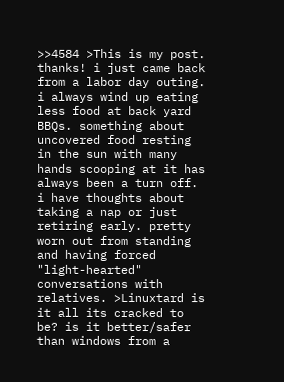>>4584 >This is my post. thanks! i just came back from a labor day outing. i always wind up eating less food at back yard BBQs. something about uncovered food resting in the sun with many hands scooping at it has always been a turn off. i have thoughts about taking a nap or just retiring early. pretty worn out from standing and having forced "light-hearted" conversations with relatives. >Linuxtard is it all its cracked to be? is it better/safer than windows from a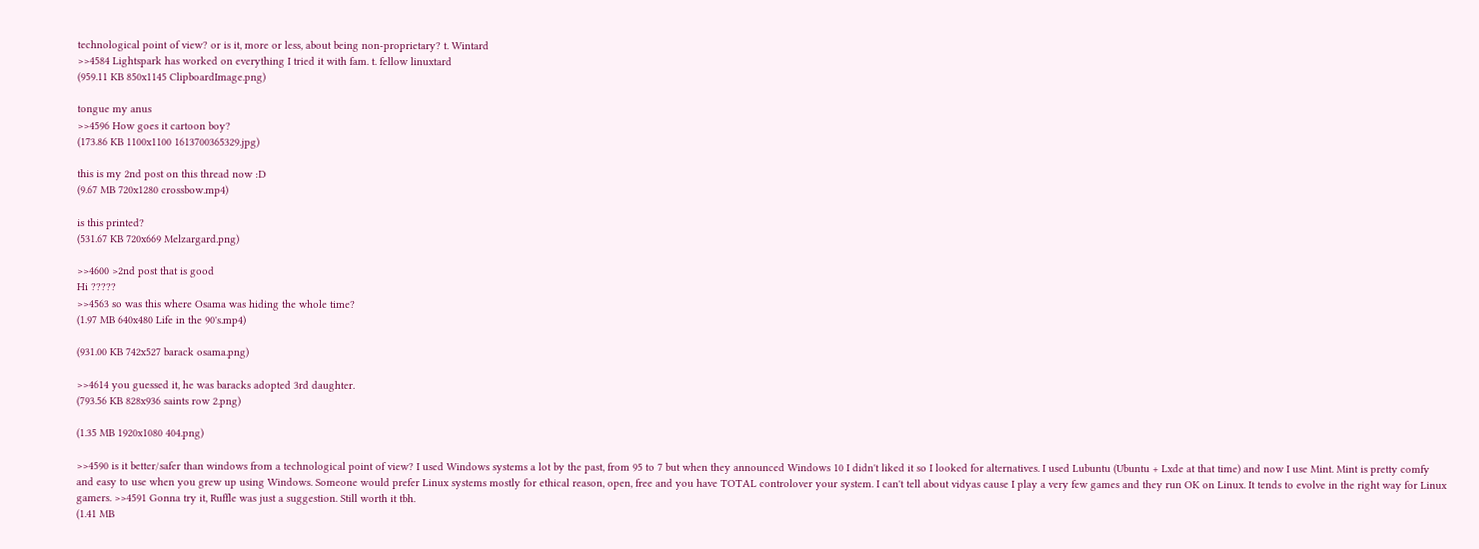technological point of view? or is it, more or less, about being non-proprietary? t. Wintard
>>4584 Lightspark has worked on everything I tried it with fam. t. fellow linuxtard
(959.11 KB 850x1145 ClipboardImage.png)

tongue my anus
>>4596 How goes it cartoon boy?
(173.86 KB 1100x1100 1613700365329.jpg)

this is my 2nd post on this thread now :D
(9.67 MB 720x1280 crossbow.mp4)

is this printed?
(531.67 KB 720x669 Melzargard.png)

>>4600 >2nd post that is good
Hi ?????
>>4563 so was this where Osama was hiding the whole time?
(1.97 MB 640x480 Life in the 90's.mp4)

(931.00 KB 742x527 barack osama.png)

>>4614 you guessed it, he was baracks adopted 3rd daughter.
(793.56 KB 828x936 saints row 2.png)

(1.35 MB 1920x1080 404.png)

>>4590 is it better/safer than windows from a technological point of view? I used Windows systems a lot by the past, from 95 to 7 but when they announced Windows 10 I didn't liked it so I looked for alternatives. I used Lubuntu (Ubuntu + Lxde at that time) and now I use Mint. Mint is pretty comfy and easy to use when you grew up using Windows. Someone would prefer Linux systems mostly for ethical reason, open, free and you have TOTAL controlover your system. I can't tell about vidyas cause I play a very few games and they run OK on Linux. It tends to evolve in the right way for Linux gamers. >>4591 Gonna try it, Ruffle was just a suggestion. Still worth it tbh.
(1.41 MB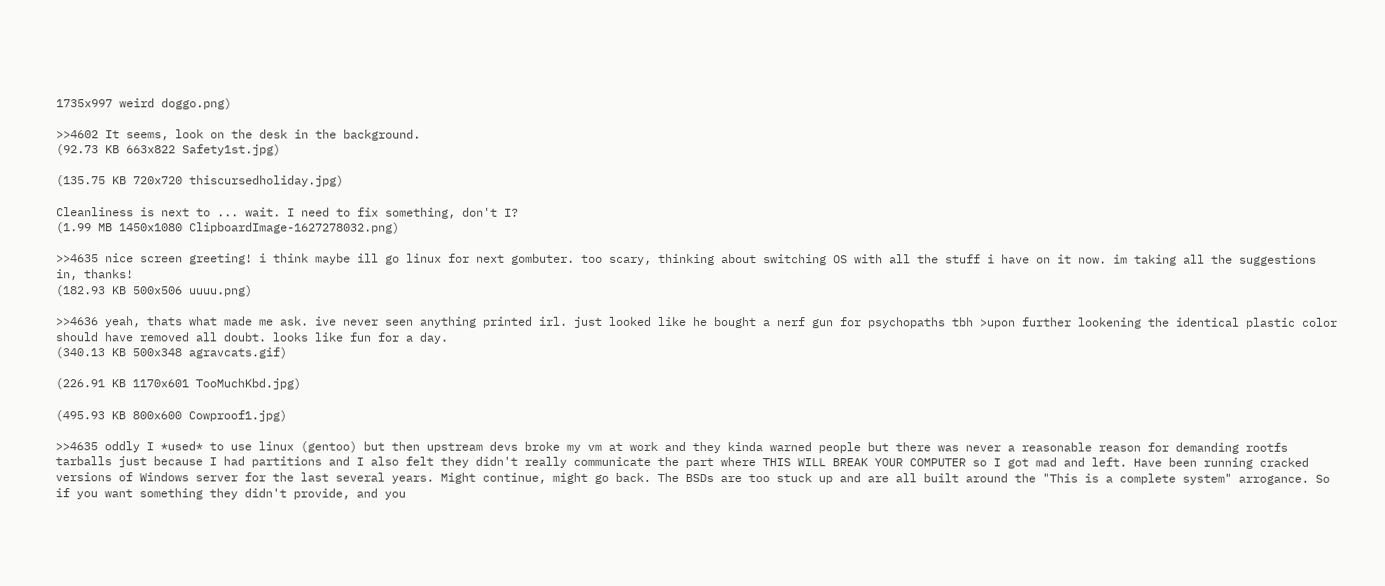1735x997 weird doggo.png)

>>4602 It seems, look on the desk in the background.
(92.73 KB 663x822 Safety1st.jpg)

(135.75 KB 720x720 thiscursedholiday.jpg)

Cleanliness is next to ... wait. I need to fix something, don't I?
(1.99 MB 1450x1080 ClipboardImage-1627278032.png)

>>4635 nice screen greeting! i think maybe ill go linux for next gombuter. too scary, thinking about switching OS with all the stuff i have on it now. im taking all the suggestions in, thanks!
(182.93 KB 500x506 uuuu.png)

>>4636 yeah, thats what made me ask. ive never seen anything printed irl. just looked like he bought a nerf gun for psychopaths tbh >upon further lookening the identical plastic color should have removed all doubt. looks like fun for a day.
(340.13 KB 500x348 agravcats.gif)

(226.91 KB 1170x601 TooMuchKbd.jpg)

(495.93 KB 800x600 Cowproof1.jpg)

>>4635 oddly I *used* to use linux (gentoo) but then upstream devs broke my vm at work and they kinda warned people but there was never a reasonable reason for demanding rootfs tarballs just because I had partitions and I also felt they didn't really communicate the part where THIS WILL BREAK YOUR COMPUTER so I got mad and left. Have been running cracked versions of Windows server for the last several years. Might continue, might go back. The BSDs are too stuck up and are all built around the "This is a complete system" arrogance. So if you want something they didn't provide, and you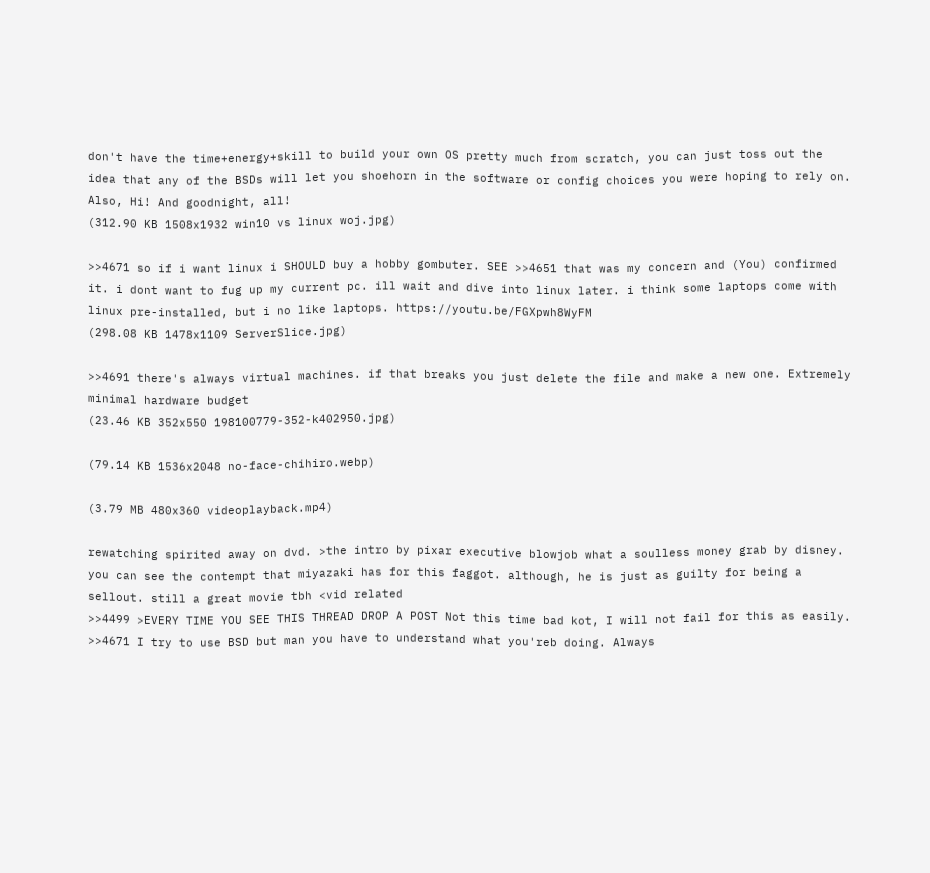don't have the time+energy+skill to build your own OS pretty much from scratch, you can just toss out the idea that any of the BSDs will let you shoehorn in the software or config choices you were hoping to rely on. Also, Hi! And goodnight, all!
(312.90 KB 1508x1932 win10 vs linux woj.jpg)

>>4671 so if i want linux i SHOULD buy a hobby gombuter. SEE >>4651 that was my concern and (You) confirmed it. i dont want to fug up my current pc. ill wait and dive into linux later. i think some laptops come with linux pre-installed, but i no like laptops. https://youtu.be/FGXpwh8WyFM
(298.08 KB 1478x1109 ServerSlice.jpg)

>>4691 there's always virtual machines. if that breaks you just delete the file and make a new one. Extremely minimal hardware budget
(23.46 KB 352x550 198100779-352-k402950.jpg)

(79.14 KB 1536x2048 no-face-chihiro.webp)

(3.79 MB 480x360 videoplayback.mp4)

rewatching spirited away on dvd. >the intro by pixar executive blowjob what a soulless money grab by disney. you can see the contempt that miyazaki has for this faggot. although, he is just as guilty for being a sellout. still a great movie tbh <vid related
>>4499 >EVERY TIME YOU SEE THIS THREAD DROP A POST Not this time bad kot, I will not fail for this as easily. >>4671 I try to use BSD but man you have to understand what you'reb doing. Always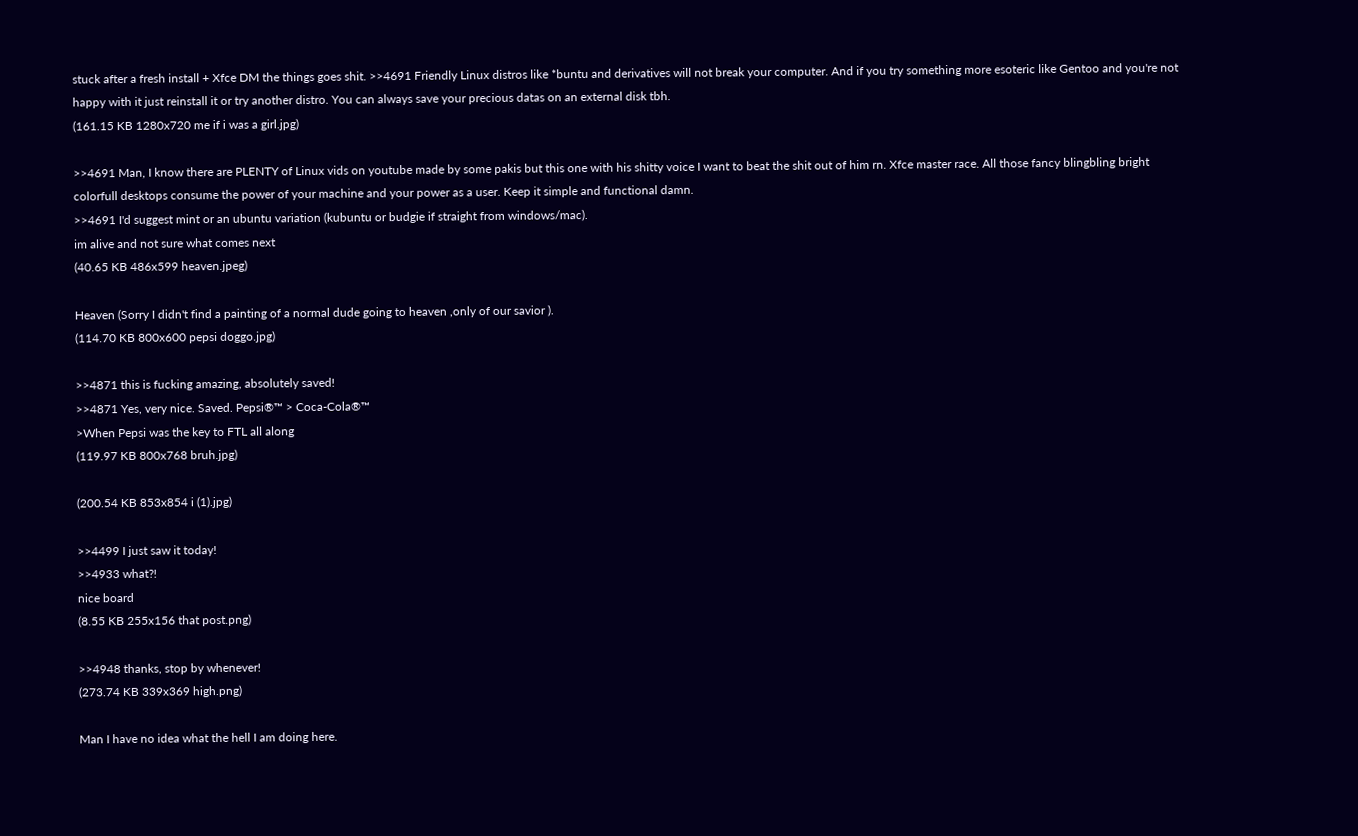stuck after a fresh install + Xfce DM the things goes shit. >>4691 Friendly Linux distros like *buntu and derivatives will not break your computer. And if you try something more esoteric like Gentoo and you're not happy with it just reinstall it or try another distro. You can always save your precious datas on an external disk tbh.
(161.15 KB 1280x720 me if i was a girl.jpg)

>>4691 Man, I know there are PLENTY of Linux vids on youtube made by some pakis but this one with his shitty voice I want to beat the shit out of him rn. Xfce master race. All those fancy blingbling bright colorfull desktops consume the power of your machine and your power as a user. Keep it simple and functional damn.
>>4691 I'd suggest mint or an ubuntu variation (kubuntu or budgie if straight from windows/mac).
im alive and not sure what comes next
(40.65 KB 486x599 heaven.jpeg)

Heaven (Sorry I didn't find a painting of a normal dude going to heaven ,only of our savior ).
(114.70 KB 800x600 pepsi doggo.jpg)

>>4871 this is fucking amazing, absolutely saved!
>>4871 Yes, very nice. Saved. Pepsi®™ > Coca-Cola®™
>When Pepsi was the key to FTL all along
(119.97 KB 800x768 bruh.jpg)

(200.54 KB 853x854 i (1).jpg)

>>4499 I just saw it today!
>>4933 what?!
nice board
(8.55 KB 255x156 that post.png)

>>4948 thanks, stop by whenever!
(273.74 KB 339x369 high.png)

Man I have no idea what the hell I am doing here.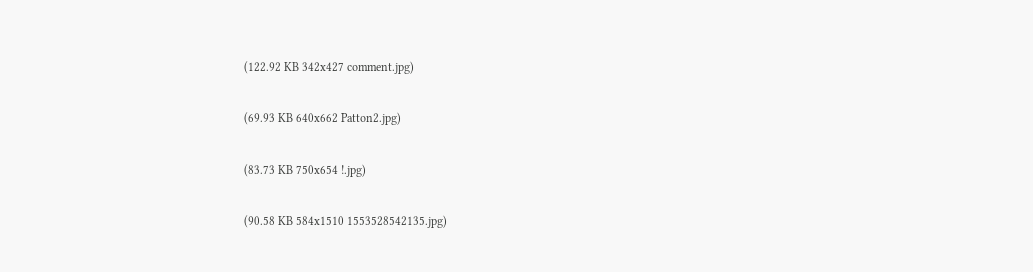(122.92 KB 342x427 comment.jpg)

(69.93 KB 640x662 Patton2.jpg)

(83.73 KB 750x654 !.jpg)

(90.58 KB 584x1510 1553528542135.jpg)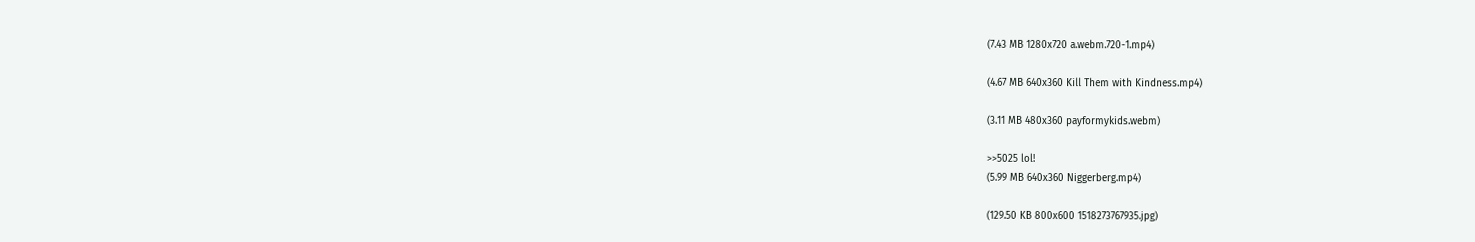(7.43 MB 1280x720 a.webm.720-1.mp4)

(4.67 MB 640x360 Kill Them with Kindness.mp4)

(3.11 MB 480x360 payformykids.webm)

>>5025 lol!
(5.99 MB 640x360 Niggerberg.mp4)

(129.50 KB 800x600 1518273767935.jpg)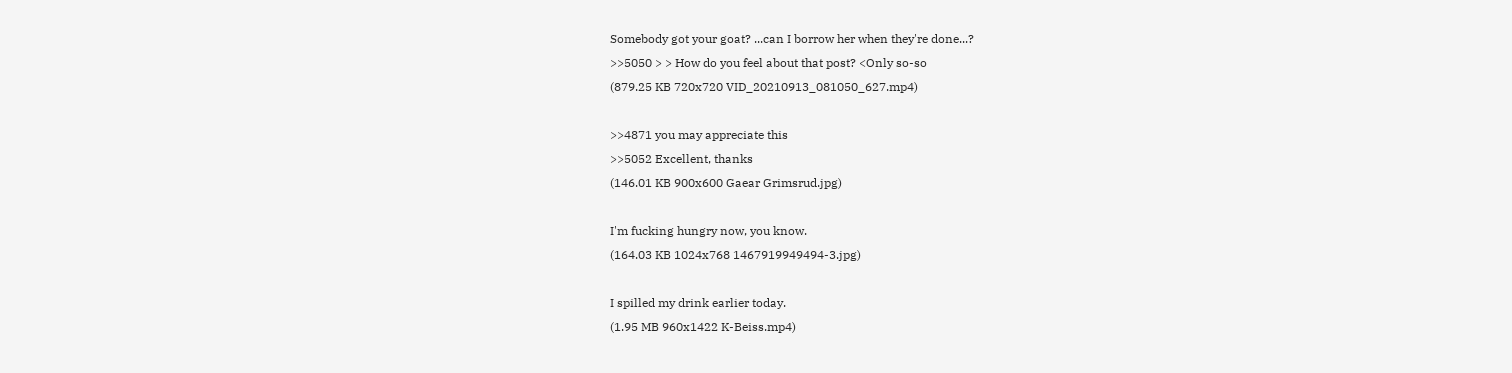Somebody got your goat? ...can I borrow her when they're done...?
>>5050 > > How do you feel about that post? <Only so-so
(879.25 KB 720x720 VID_20210913_081050_627.mp4)

>>4871 you may appreciate this
>>5052 Excellent, thanks
(146.01 KB 900x600 Gaear Grimsrud.jpg)

I'm fucking hungry now, you know.
(164.03 KB 1024x768 1467919949494-3.jpg)

I spilled my drink earlier today.
(1.95 MB 960x1422 K-Beiss.mp4)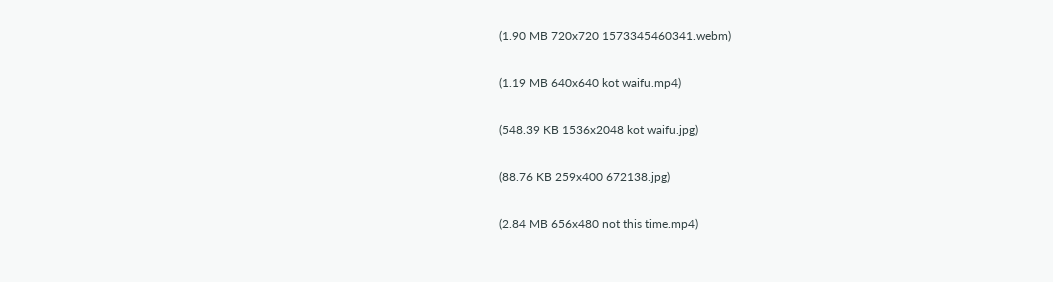(1.90 MB 720x720 1573345460341.webm)

(1.19 MB 640x640 kot waifu.mp4)

(548.39 KB 1536x2048 kot waifu.jpg)

(88.76 KB 259x400 672138.jpg)

(2.84 MB 656x480 not this time.mp4)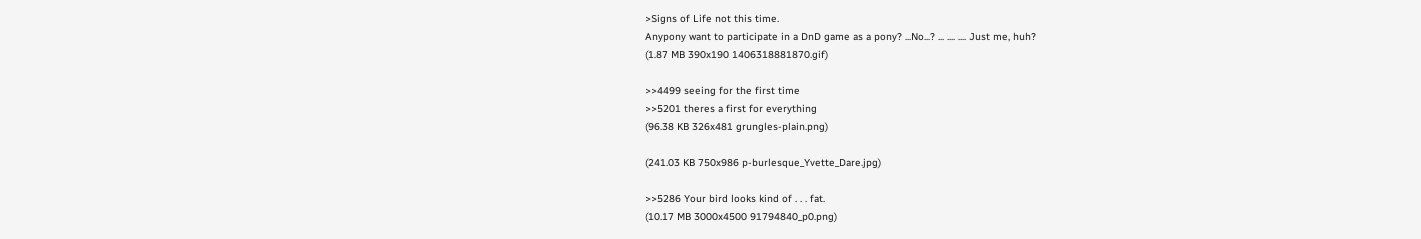>Signs of Life not this time.
Anypony want to participate in a DnD game as a pony? ...No...? ... .... .... Just me, huh?
(1.87 MB 390x190 1406318881870.gif)

>>4499 seeing for the first time
>>5201 theres a first for everything
(96.38 KB 326x481 grungles-plain.png)

(241.03 KB 750x986 p-burlesque_Yvette_Dare.jpg)

>>5286 Your bird looks kind of . . . fat.
(10.17 MB 3000x4500 91794840_p0.png)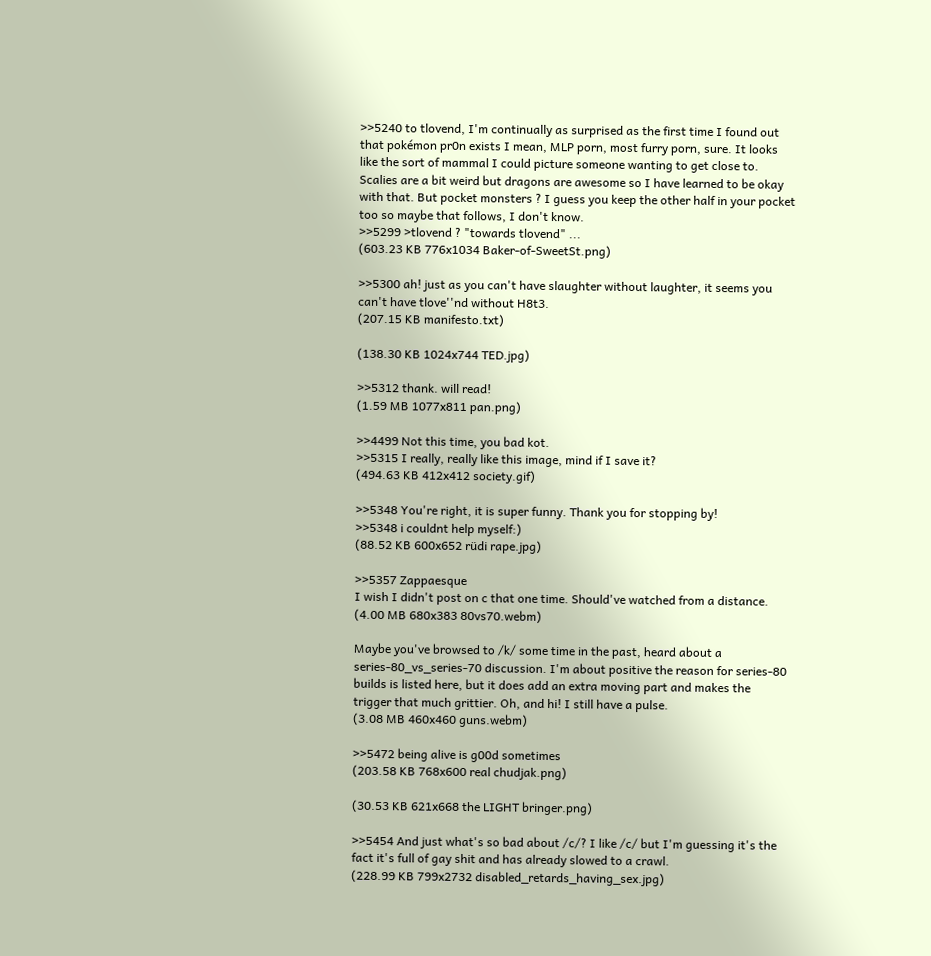>>5240 to tlovend, I'm continually as surprised as the first time I found out that pokémon pr0n exists I mean, MLP porn, most furry porn, sure. It looks like the sort of mammal I could picture someone wanting to get close to. Scalies are a bit weird but dragons are awesome so I have learned to be okay with that. But pocket monsters ? I guess you keep the other half in your pocket too so maybe that follows, I don't know.
>>5299 >tlovend ? "towards tlovend" ...
(603.23 KB 776x1034 Baker-of-SweetSt.png)

>>5300 ah! just as you can't have slaughter without laughter, it seems you can't have tlove''nd without H8t3.
(207.15 KB manifesto.txt)

(138.30 KB 1024x744 TED.jpg)

>>5312 thank. will read!
(1.59 MB 1077x811 pan.png)

>>4499 Not this time, you bad kot.
>>5315 I really, really like this image, mind if I save it?
(494.63 KB 412x412 society.gif)

>>5348 You're right, it is super funny. Thank you for stopping by!
>>5348 i couldnt help myself:)
(88.52 KB 600x652 rüdi rape.jpg)

>>5357 Zappaesque
I wish I didn't post on c that one time. Should've watched from a distance.
(4.00 MB 680x383 80vs70.webm)

Maybe you've browsed to /k/ some time in the past, heard about a series-80_vs_series-70 discussion. I'm about positive the reason for series-80 builds is listed here, but it does add an extra moving part and makes the trigger that much grittier. Oh, and hi! I still have a pulse.
(3.08 MB 460x460 guns.webm)

>>5472 being alive is g00d sometimes
(203.58 KB 768x600 real chudjak.png)

(30.53 KB 621x668 the LIGHT bringer.png)

>>5454 And just what's so bad about /c/? I like /c/ but I'm guessing it's the fact it's full of gay shit and has already slowed to a crawl.
(228.99 KB 799x2732 disabled_retards_having_sex.jpg)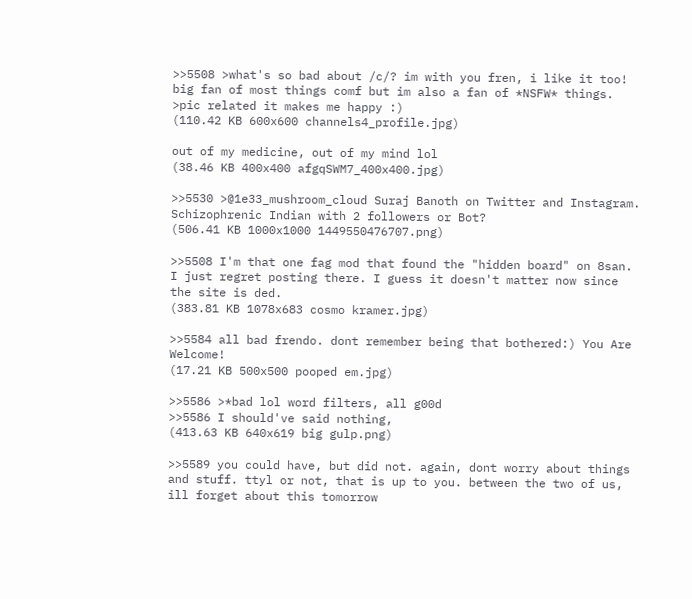>>5508 >what's so bad about /c/? im with you fren, i like it too! big fan of most things comf but im also a fan of *NSFW* things. >pic related it makes me happy :)
(110.42 KB 600x600 channels4_profile.jpg)

out of my medicine, out of my mind lol
(38.46 KB 400x400 afgqSWM7_400x400.jpg)

>>5530 >@1e33_mushroom_cloud Suraj Banoth on Twitter and Instagram. Schizophrenic Indian with 2 followers or Bot?
(506.41 KB 1000x1000 1449550476707.png)

>>5508 I'm that one fag mod that found the "hidden board" on 8san. I just regret posting there. I guess it doesn't matter now since the site is ded.
(383.81 KB 1078x683 cosmo kramer.jpg)

>>5584 all bad frendo. dont remember being that bothered:) You Are Welcome!
(17.21 KB 500x500 pooped em.jpg)

>>5586 >*bad lol word filters, all g00d
>>5586 I should've said nothing,
(413.63 KB 640x619 big gulp.png)

>>5589 you could have, but did not. again, dont worry about things and stuff. ttyl or not, that is up to you. between the two of us, ill forget about this tomorrow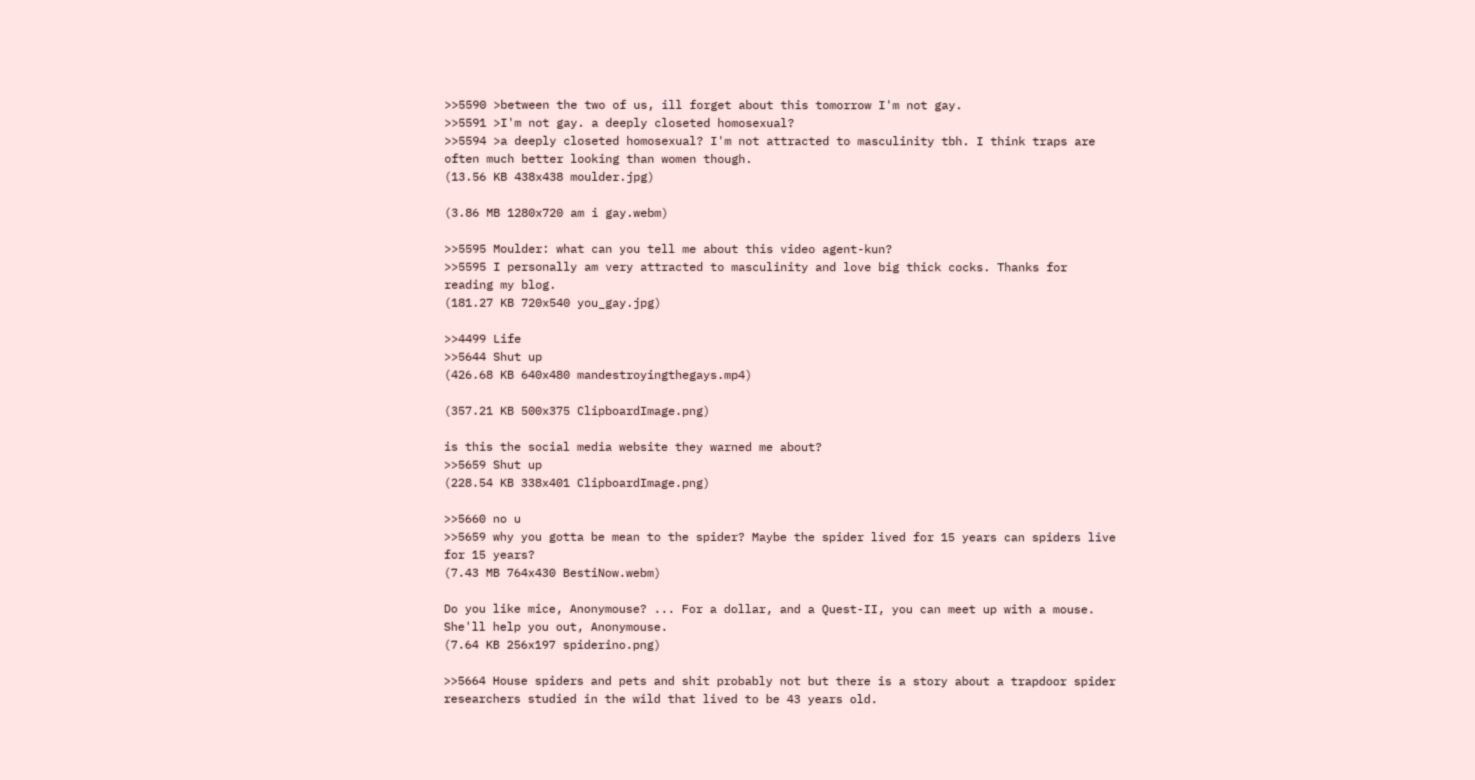>>5590 >between the two of us, ill forget about this tomorrow I'm not gay.
>>5591 >I'm not gay. a deeply closeted homosexual?
>>5594 >a deeply closeted homosexual? I'm not attracted to masculinity tbh. I think traps are often much better looking than women though.
(13.56 KB 438x438 moulder.jpg)

(3.86 MB 1280x720 am i gay.webm)

>>5595 Moulder: what can you tell me about this video agent-kun?
>>5595 I personally am very attracted to masculinity and love big thick cocks. Thanks for reading my blog.
(181.27 KB 720x540 you_gay.jpg)

>>4499 Life
>>5644 Shut up
(426.68 KB 640x480 mandestroyingthegays.mp4)

(357.21 KB 500x375 ClipboardImage.png)

is this the social media website they warned me about?
>>5659 Shut up
(228.54 KB 338x401 ClipboardImage.png)

>>5660 no u
>>5659 why you gotta be mean to the spider? Maybe the spider lived for 15 years can spiders live for 15 years?
(7.43 MB 764x430 BestiNow.webm)

Do you like mice, Anonymouse? ... For a dollar, and a Quest-II, you can meet up with a mouse. She'll help you out, Anonymouse.
(7.64 KB 256x197 spiderino.png)

>>5664 House spiders and pets and shit probably not but there is a story about a trapdoor spider researchers studied in the wild that lived to be 43 years old.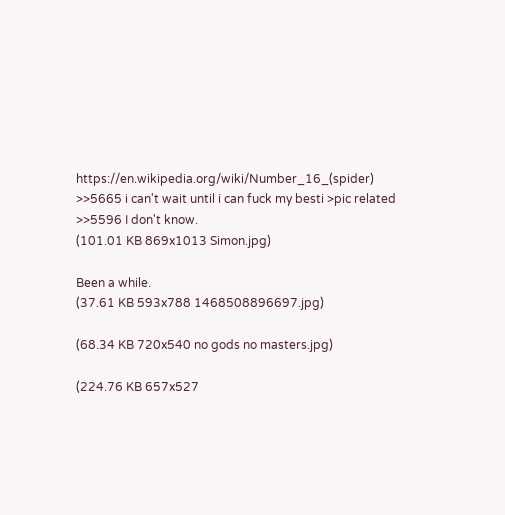https://en.wikipedia.org/wiki/Number_16_(spider)
>>5665 i can't wait until i can fuck my besti >pic related
>>5596 I don't know.
(101.01 KB 869x1013 Simon.jpg)

Been a while.
(37.61 KB 593x788 1468508896697.jpg)

(68.34 KB 720x540 no gods no masters.jpg)

(224.76 KB 657x527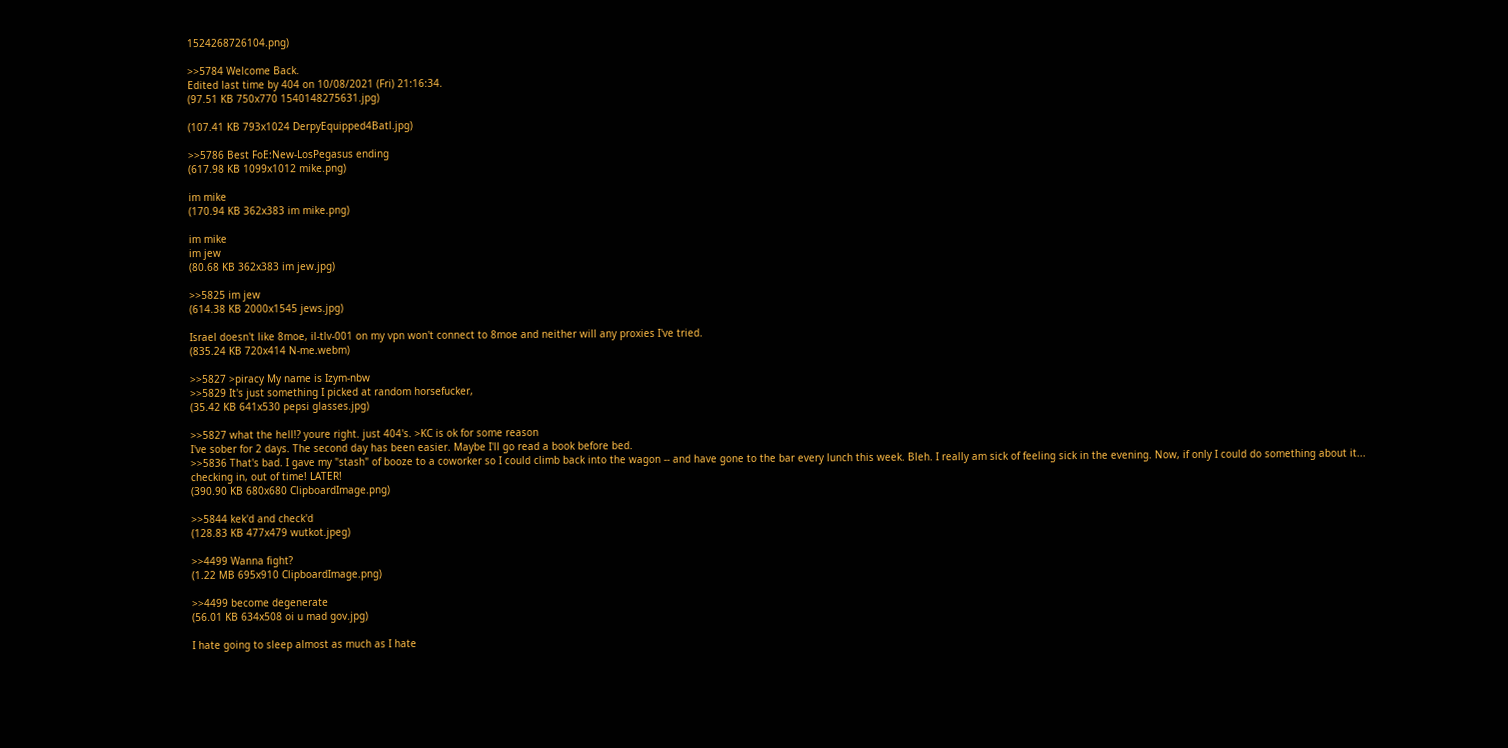1524268726104.png)

>>5784 Welcome Back.
Edited last time by 404 on 10/08/2021 (Fri) 21:16:34.
(97.51 KB 750x770 1540148275631.jpg)

(107.41 KB 793x1024 DerpyEquipped4Batl.jpg)

>>5786 Best FoE:New-LosPegasus ending
(617.98 KB 1099x1012 mike.png)

im mike
(170.94 KB 362x383 im mike.png)

im mike
im jew
(80.68 KB 362x383 im jew.jpg)

>>5825 im jew
(614.38 KB 2000x1545 jews.jpg)

Israel doesn't like 8moe, il-tlv-001 on my vpn won't connect to 8moe and neither will any proxies I've tried.
(835.24 KB 720x414 N-me.webm)

>>5827 >piracy My name is Izym-nbw
>>5829 It's just something I picked at random horsefucker,
(35.42 KB 641x530 pepsi glasses.jpg)

>>5827 what the hell!? youre right. just 404's. >KC is ok for some reason
I've sober for 2 days. The second day has been easier. Maybe I'll go read a book before bed.
>>5836 That's bad. I gave my "stash" of booze to a coworker so I could climb back into the wagon -- and have gone to the bar every lunch this week. Bleh. I really am sick of feeling sick in the evening. Now, if only I could do something about it...
checking in, out of time! LATER!
(390.90 KB 680x680 ClipboardImage.png)

>>5844 kek'd and check'd
(128.83 KB 477x479 wutkot.jpeg)

>>4499 Wanna fight?
(1.22 MB 695x910 ClipboardImage.png)

>>4499 become degenerate
(56.01 KB 634x508 oi u mad gov.jpg)

I hate going to sleep almost as much as I hate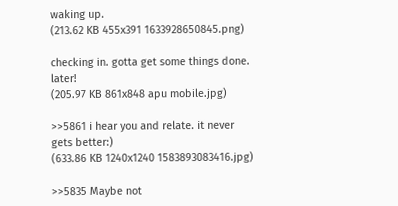waking up.
(213.62 KB 455x391 1633928650845.png)

checking in. gotta get some things done. later!
(205.97 KB 861x848 apu mobile.jpg)

>>5861 i hear you and relate. it never gets better:)
(633.86 KB 1240x1240 1583893083416.jpg)

>>5835 Maybe not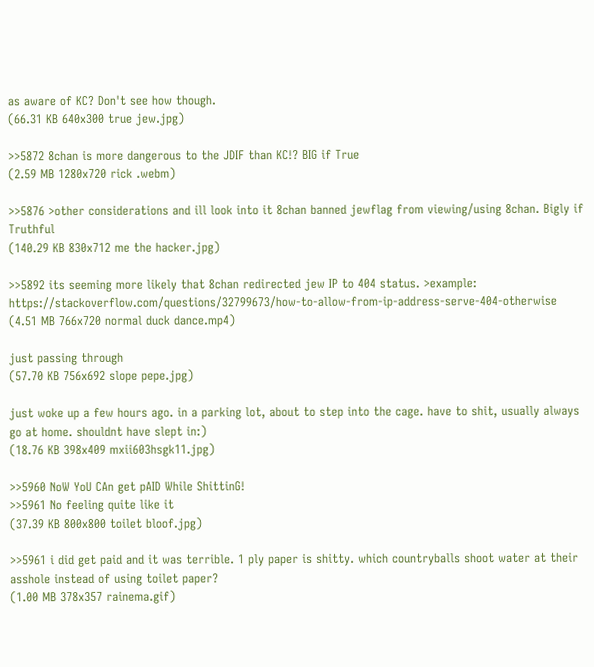as aware of KC? Don't see how though.
(66.31 KB 640x300 true jew.jpg)

>>5872 8chan is more dangerous to the JDIF than KC!? BIG if True
(2.59 MB 1280x720 rick .webm)

>>5876 >other considerations and ill look into it 8chan banned jewflag from viewing/using 8chan. Bigly if Truthful
(140.29 KB 830x712 me the hacker.jpg)

>>5892 its seeming more likely that 8chan redirected jew IP to 404 status. >example: https://stackoverflow.com/questions/32799673/how-to-allow-from-ip-address-serve-404-otherwise
(4.51 MB 766x720 normal duck dance.mp4)

just passing through
(57.70 KB 756x692 slope pepe.jpg)

just woke up a few hours ago. in a parking lot, about to step into the cage. have to shit, usually always go at home. shouldnt have slept in:)
(18.76 KB 398x409 mxii603hsgk11.jpg)

>>5960 NoW YoU CAn get pAID While ShittinG!
>>5961 No feeling quite like it
(37.39 KB 800x800 toilet bloof.jpg)

>>5961 i did get paid and it was terrible. 1 ply paper is shitty. which countryballs shoot water at their asshole instead of using toilet paper?
(1.00 MB 378x357 rainema.gif)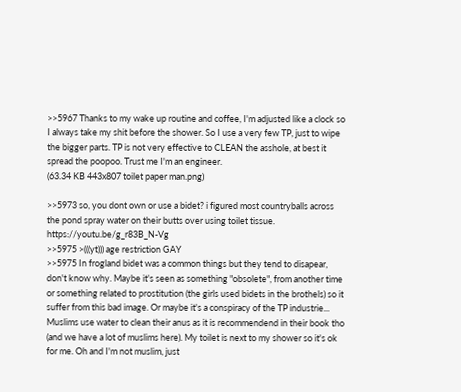>>5967 Thanks to my wake up routine and coffee, I'm adjusted like a clock so I always take my shit before the shower. So I use a very few TP, just to wipe the bigger parts. TP is not very effective to CLEAN the asshole, at best it spread the poopoo. Trust me I'm an engineer.
(63.34 KB 443x807 toilet paper man.png)

>>5973 so, you dont own or use a bidet? i figured most countryballs across the pond spray water on their butts over using toilet tissue. https://youtu.be/g_r83B_N-Vg
>>5975 >(((yt))) age restriction GAY
>>5975 In frogland bidet was a common things but they tend to disapear, don't know why. Maybe it's seen as something "obsolete", from another time or something related to prostitution (the girls used bidets in the brothels) so it suffer from this bad image. Or maybe it's a conspiracy of the TP industrie... Muslims use water to clean their anus as it is recommendend in their book tho (and we have a lot of muslims here). My toilet is next to my shower so it's ok for me. Oh and I'm not muslim, just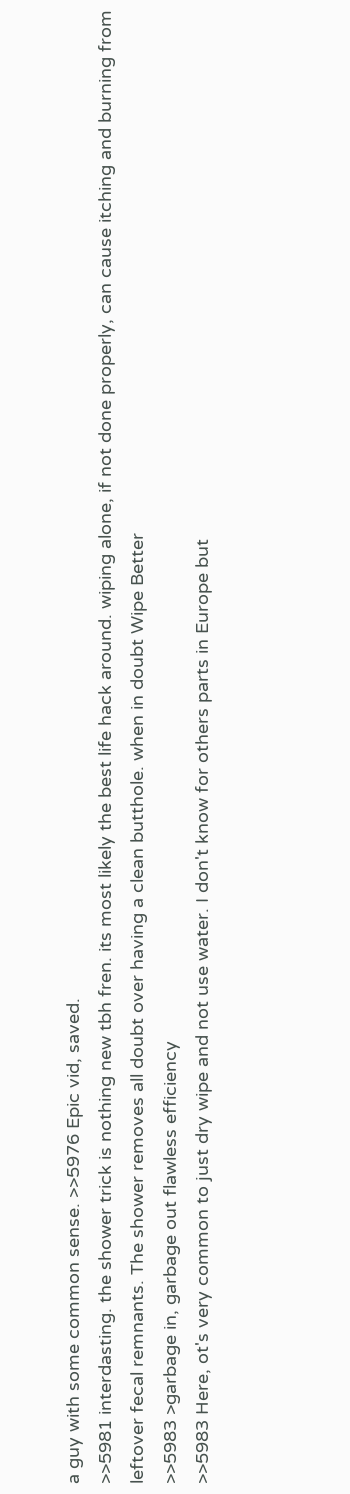a guy with some common sense. >>5976 Epic vid, saved.
>>5981 interdasting. the shower trick is nothing new tbh fren. its most likely the best life hack around. wiping alone, if not done properly, can cause itching and burning from leftover fecal remnants. The shower removes all doubt over having a clean butthole. when in doubt Wipe Better
>>5983 >garbage in, garbage out flawless efficiency
>>5983 Here, ot's very common to just dry wipe and not use water. I don't know for others parts in Europe but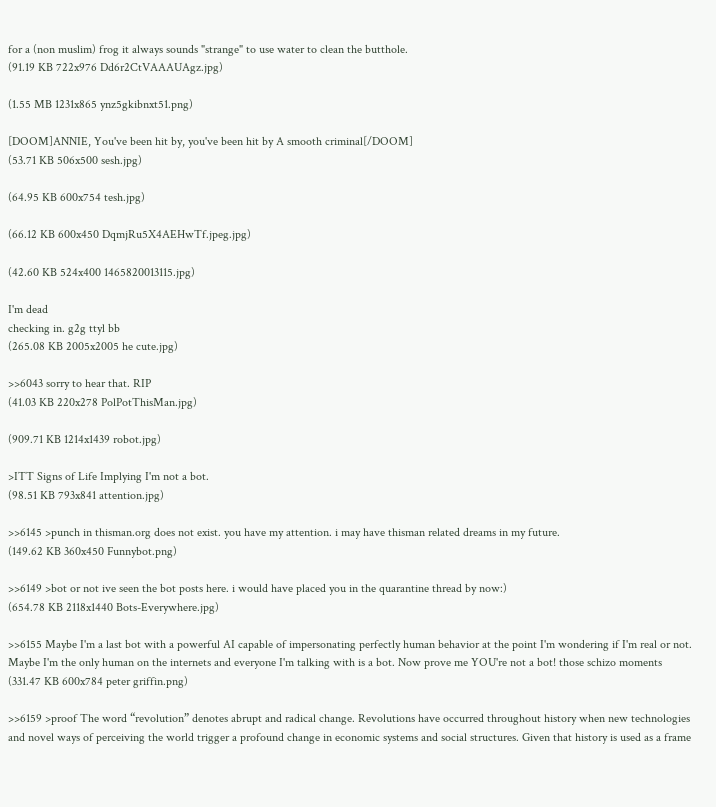for a (non muslim) frog it always sounds "strange" to use water to clean the butthole.
(91.19 KB 722x976 Dd6r2CtVAAAUAgz.jpg)

(1.55 MB 1231x865 ynz5gkibnxt51.png)

[DOOM]ANNIE, You've been hit by, you've been hit by A smooth criminal[/DOOM]
(53.71 KB 506x500 sesh.jpg)

(64.95 KB 600x754 tesh.jpg)

(66.12 KB 600x450 DqmjRu5X4AEHwTf.jpeg.jpg)

(42.60 KB 524x400 1465820013115.jpg)

I'm dead
checking in. g2g ttyl bb
(265.08 KB 2005x2005 he cute.jpg)

>>6043 sorry to hear that. RIP
(41.03 KB 220x278 PolPotThisMan.jpg)

(909.71 KB 1214x1439 robot.jpg)

>ITT Signs of Life Implying I'm not a bot.
(98.51 KB 793x841 attention.jpg)

>>6145 >punch in thisman.org does not exist. you have my attention. i may have thisman related dreams in my future.
(149.62 KB 360x450 Funnybot.png)

>>6149 >bot or not ive seen the bot posts here. i would have placed you in the quarantine thread by now:)
(654.78 KB 2118x1440 Bots-Everywhere.jpg)

>>6155 Maybe I'm a last bot with a powerful AI capable of impersonating perfectly human behavior at the point I'm wondering if I'm real or not. Maybe I'm the only human on the internets and everyone I'm talking with is a bot. Now prove me YOU're not a bot! those schizo moments
(331.47 KB 600x784 peter griffin.png)

>>6159 >proof The word “revolution” denotes abrupt and radical change. Revolutions have occurred throughout history when new technologies and novel ways of perceiving the world trigger a profound change in economic systems and social structures. Given that history is used as a frame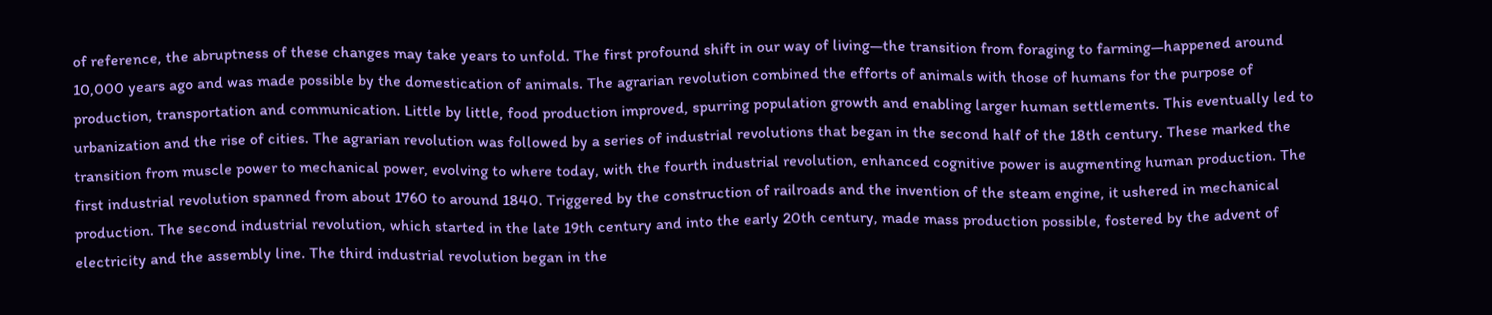of reference, the abruptness of these changes may take years to unfold. The first profound shift in our way of living—the transition from foraging to farming—happened around 10,000 years ago and was made possible by the domestication of animals. The agrarian revolution combined the efforts of animals with those of humans for the purpose of production, transportation and communication. Little by little, food production improved, spurring population growth and enabling larger human settlements. This eventually led to urbanization and the rise of cities. The agrarian revolution was followed by a series of industrial revolutions that began in the second half of the 18th century. These marked the transition from muscle power to mechanical power, evolving to where today, with the fourth industrial revolution, enhanced cognitive power is augmenting human production. The first industrial revolution spanned from about 1760 to around 1840. Triggered by the construction of railroads and the invention of the steam engine, it ushered in mechanical production. The second industrial revolution, which started in the late 19th century and into the early 20th century, made mass production possible, fostered by the advent of electricity and the assembly line. The third industrial revolution began in the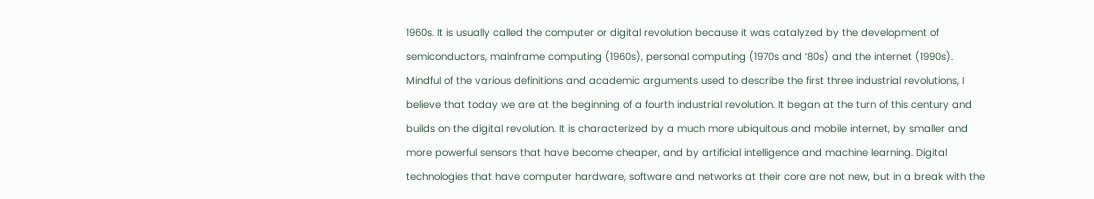1960s. It is usually called the computer or digital revolution because it was catalyzed by the development of semiconductors, mainframe computing (1960s), personal computing (1970s and ’80s) and the internet (1990s). Mindful of the various definitions and academic arguments used to describe the first three industrial revolutions, I believe that today we are at the beginning of a fourth industrial revolution. It began at the turn of this century and builds on the digital revolution. It is characterized by a much more ubiquitous and mobile internet, by smaller and more powerful sensors that have become cheaper, and by artificial intelligence and machine learning. Digital technologies that have computer hardware, software and networks at their core are not new, but in a break with the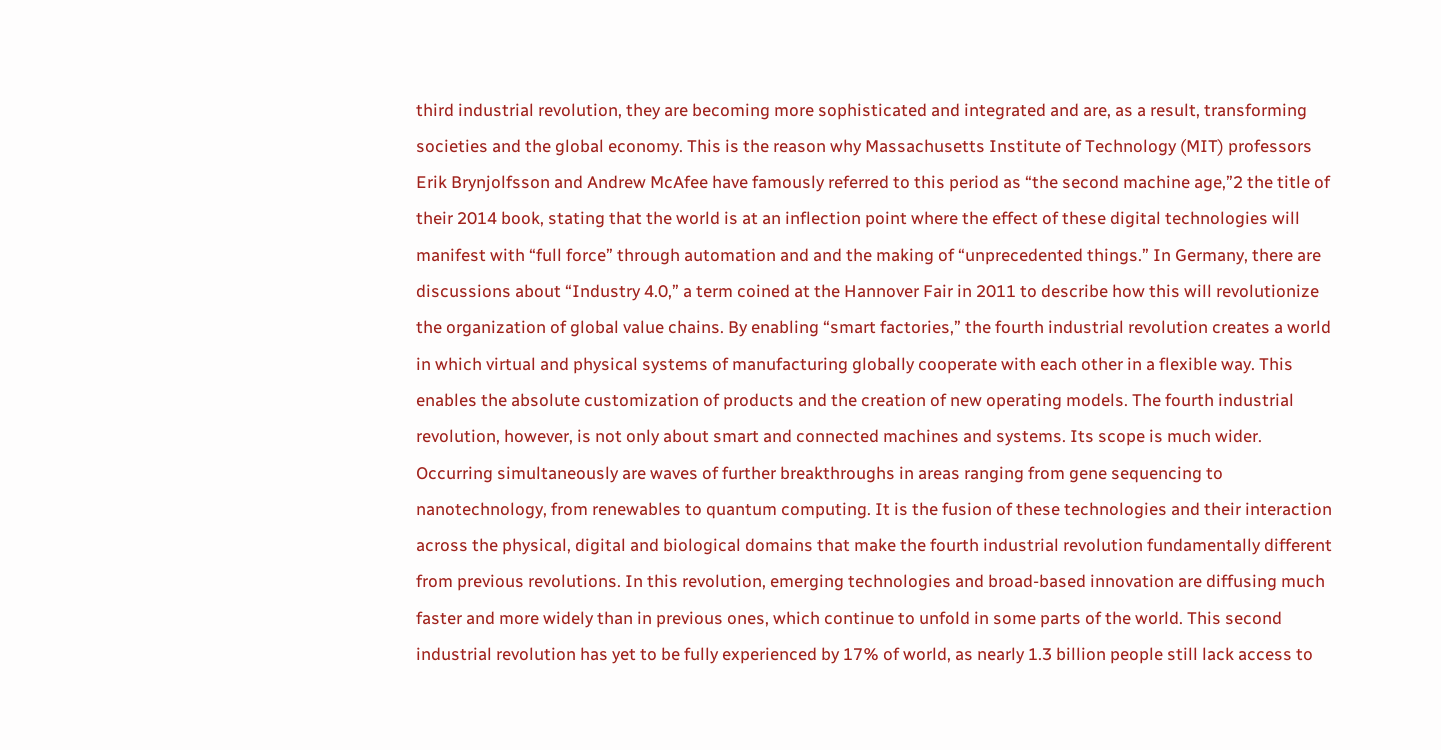third industrial revolution, they are becoming more sophisticated and integrated and are, as a result, transforming societies and the global economy. This is the reason why Massachusetts Institute of Technology (MIT) professors Erik Brynjolfsson and Andrew McAfee have famously referred to this period as “the second machine age,”2 the title of their 2014 book, stating that the world is at an inflection point where the effect of these digital technologies will manifest with “full force” through automation and and the making of “unprecedented things.” In Germany, there are discussions about “Industry 4.0,” a term coined at the Hannover Fair in 2011 to describe how this will revolutionize the organization of global value chains. By enabling “smart factories,” the fourth industrial revolution creates a world in which virtual and physical systems of manufacturing globally cooperate with each other in a flexible way. This enables the absolute customization of products and the creation of new operating models. The fourth industrial revolution, however, is not only about smart and connected machines and systems. Its scope is much wider. Occurring simultaneously are waves of further breakthroughs in areas ranging from gene sequencing to nanotechnology, from renewables to quantum computing. It is the fusion of these technologies and their interaction across the physical, digital and biological domains that make the fourth industrial revolution fundamentally different from previous revolutions. In this revolution, emerging technologies and broad-based innovation are diffusing much faster and more widely than in previous ones, which continue to unfold in some parts of the world. This second industrial revolution has yet to be fully experienced by 17% of world, as nearly 1.3 billion people still lack access to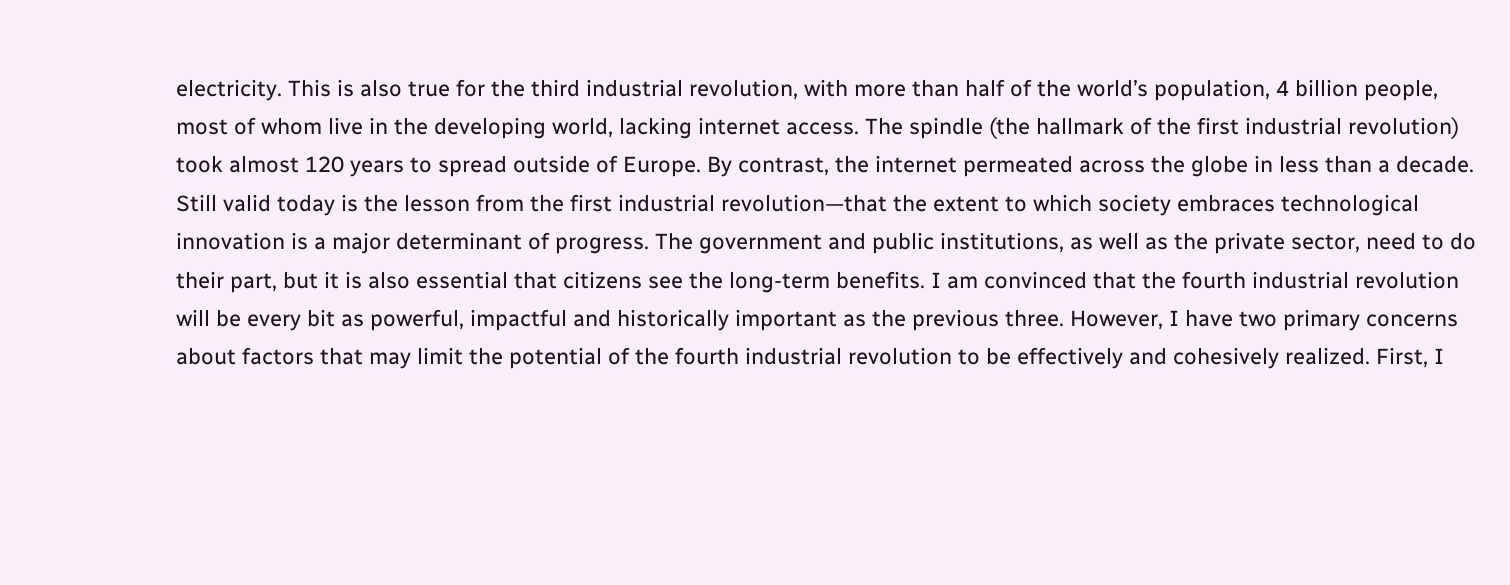electricity. This is also true for the third industrial revolution, with more than half of the world’s population, 4 billion people, most of whom live in the developing world, lacking internet access. The spindle (the hallmark of the first industrial revolution) took almost 120 years to spread outside of Europe. By contrast, the internet permeated across the globe in less than a decade. Still valid today is the lesson from the first industrial revolution—that the extent to which society embraces technological innovation is a major determinant of progress. The government and public institutions, as well as the private sector, need to do their part, but it is also essential that citizens see the long-term benefits. I am convinced that the fourth industrial revolution will be every bit as powerful, impactful and historically important as the previous three. However, I have two primary concerns about factors that may limit the potential of the fourth industrial revolution to be effectively and cohesively realized. First, I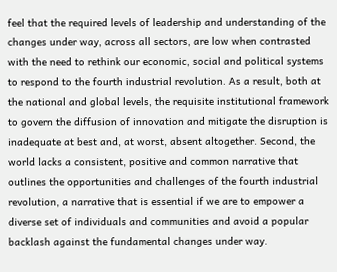feel that the required levels of leadership and understanding of the changes under way, across all sectors, are low when contrasted with the need to rethink our economic, social and political systems to respond to the fourth industrial revolution. As a result, both at the national and global levels, the requisite institutional framework to govern the diffusion of innovation and mitigate the disruption is inadequate at best and, at worst, absent altogether. Second, the world lacks a consistent, positive and common narrative that outlines the opportunities and challenges of the fourth industrial revolution, a narrative that is essential if we are to empower a diverse set of individuals and communities and avoid a popular backlash against the fundamental changes under way.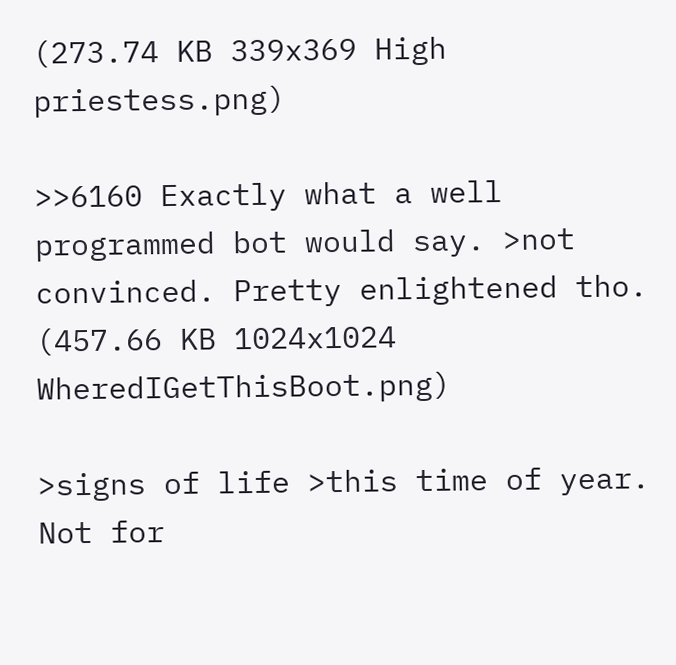(273.74 KB 339x369 High priestess.png)

>>6160 Exactly what a well programmed bot would say. >not convinced. Pretty enlightened tho.
(457.66 KB 1024x1024 WheredIGetThisBoot.png)

>signs of life >this time of year. Not for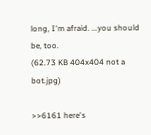long, I'm afraid. ...you should be, too.
(62.73 KB 404x404 not a bot.jpg)

>>6161 here's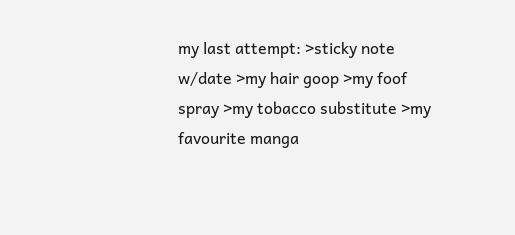my last attempt: >sticky note w/date >my hair goop >my foof spray >my tobacco substitute >my favourite manga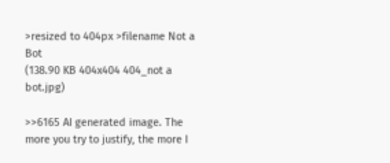>resized to 404px >filename Not a Bot
(138.90 KB 404x404 404_not a bot.jpg)

>>6165 AI generated image. The more you try to justify, the more I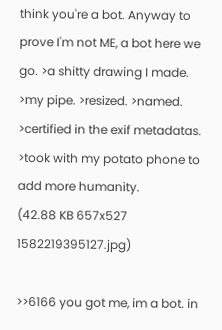think you're a bot. Anyway to prove I'm not ME, a bot here we go. >a shitty drawing I made. >my pipe. >resized. >named. >certified in the exif metadatas. >took with my potato phone to add more humanity.
(42.88 KB 657x527 1582219395127.jpg)

>>6166 you got me, im a bot. in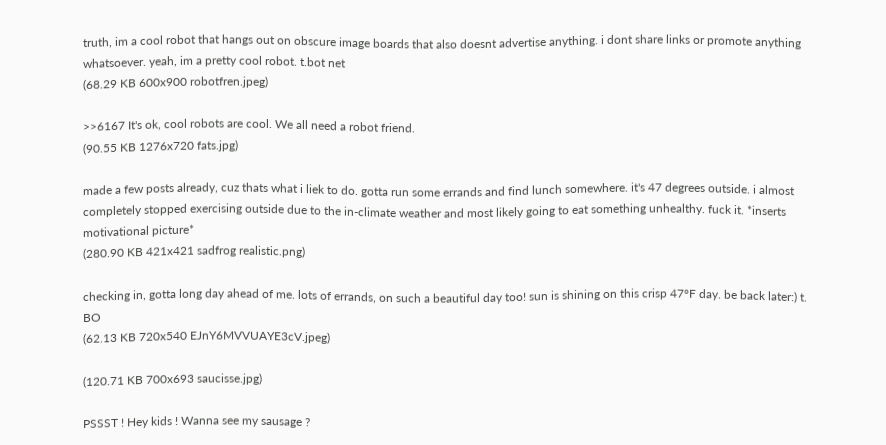truth, im a cool robot that hangs out on obscure image boards that also doesnt advertise anything. i dont share links or promote anything whatsoever. yeah, im a pretty cool robot. t.bot net
(68.29 KB 600x900 robotfren.jpeg)

>>6167 It's ok, cool robots are cool. We all need a robot friend.
(90.55 KB 1276x720 fats.jpg)

made a few posts already, cuz thats what i liek to do. gotta run some errands and find lunch somewhere. it's 47 degrees outside. i almost completely stopped exercising outside due to the in-climate weather and most likely going to eat something unhealthy. fuck it. *inserts motivational picture*
(280.90 KB 421x421 sadfrog realistic.png)

checking in, gotta long day ahead of me. lots of errands, on such a beautiful day too! sun is shining on this crisp 47°F day. be back later:) t. BO
(62.13 KB 720x540 EJnY6MVVUAYE3cV.jpeg)

(120.71 KB 700x693 saucisse.jpg)

PSSST ! Hey kids ! Wanna see my sausage ?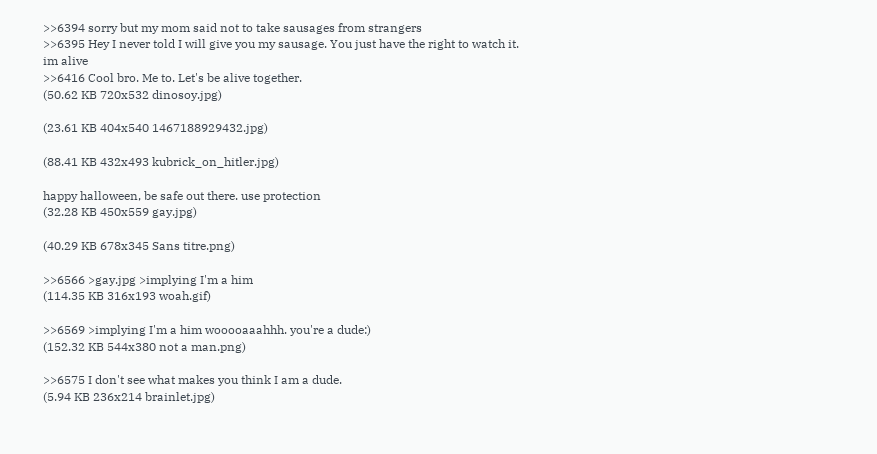>>6394 sorry but my mom said not to take sausages from strangers
>>6395 Hey I never told I will give you my sausage. You just have the right to watch it.
im alive
>>6416 Cool bro. Me to. Let's be alive together.
(50.62 KB 720x532 dinosoy.jpg)

(23.61 KB 404x540 1467188929432.jpg)

(88.41 KB 432x493 kubrick_on_hitler.jpg)

happy halloween, be safe out there. use protection
(32.28 KB 450x559 gay.jpg)

(40.29 KB 678x345 Sans titre.png)

>>6566 >gay.jpg >implying I'm a him
(114.35 KB 316x193 woah.gif)

>>6569 >implying I'm a him wooooaaahhh. you're a dude:)
(152.32 KB 544x380 not a man.png)

>>6575 I don't see what makes you think I am a dude.
(5.94 KB 236x214 brainlet.jpg)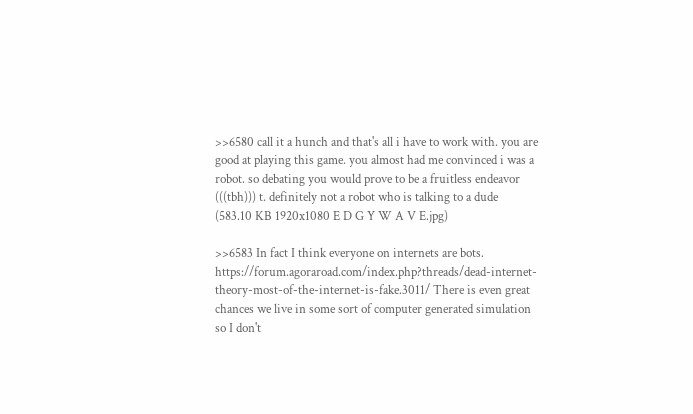>>6580 call it a hunch and that's all i have to work with. you are good at playing this game. you almost had me convinced i was a robot. so debating you would prove to be a fruitless endeavor (((tbh))) t. definitely not a robot who is talking to a dude
(583.10 KB 1920x1080 E D G Y W A V E.jpg)

>>6583 In fact I think everyone on internets are bots. https://forum.agoraroad.com/index.php?threads/dead-internet-theory-most-of-the-internet-is-fake.3011/ There is even great chances we live in some sort of computer generated simulation so I don't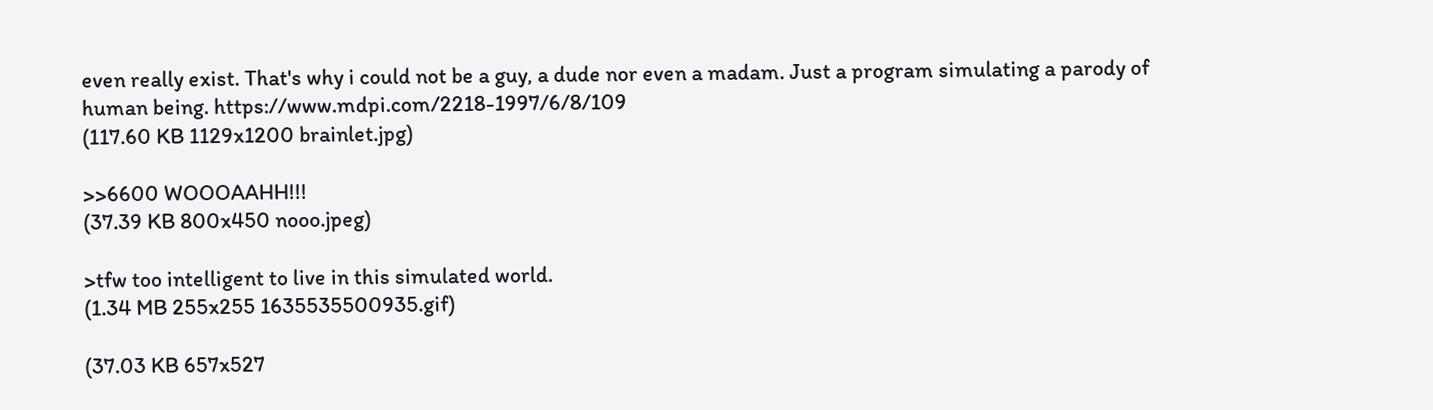even really exist. That's why i could not be a guy, a dude nor even a madam. Just a program simulating a parody of human being. https://www.mdpi.com/2218-1997/6/8/109
(117.60 KB 1129x1200 brainlet.jpg)

>>6600 WOOOAAHH!!!
(37.39 KB 800x450 nooo.jpeg)

>tfw too intelligent to live in this simulated world.
(1.34 MB 255x255 1635535500935.gif)

(37.03 KB 657x527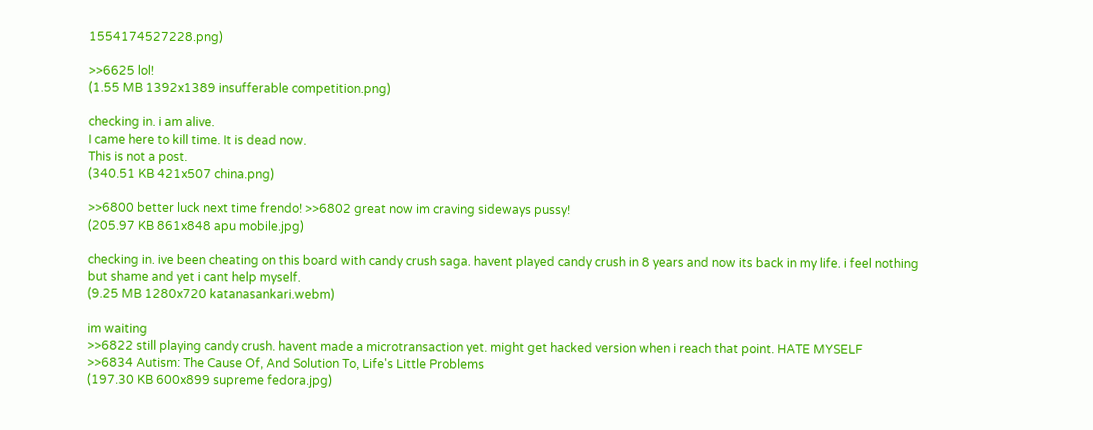1554174527228.png)

>>6625 lol!
(1.55 MB 1392x1389 insufferable competition.png)

checking in. i am alive.
I came here to kill time. It is dead now.
This is not a post.
(340.51 KB 421x507 china.png)

>>6800 better luck next time frendo! >>6802 great now im craving sideways pussy!
(205.97 KB 861x848 apu mobile.jpg)

checking in. ive been cheating on this board with candy crush saga. havent played candy crush in 8 years and now its back in my life. i feel nothing but shame and yet i cant help myself.
(9.25 MB 1280x720 katanasankari.webm)

im waiting
>>6822 still playing candy crush. havent made a microtransaction yet. might get hacked version when i reach that point. HATE MYSELF
>>6834 Autism: The Cause Of, And Solution To, Life's Little Problems
(197.30 KB 600x899 supreme fedora.jpg)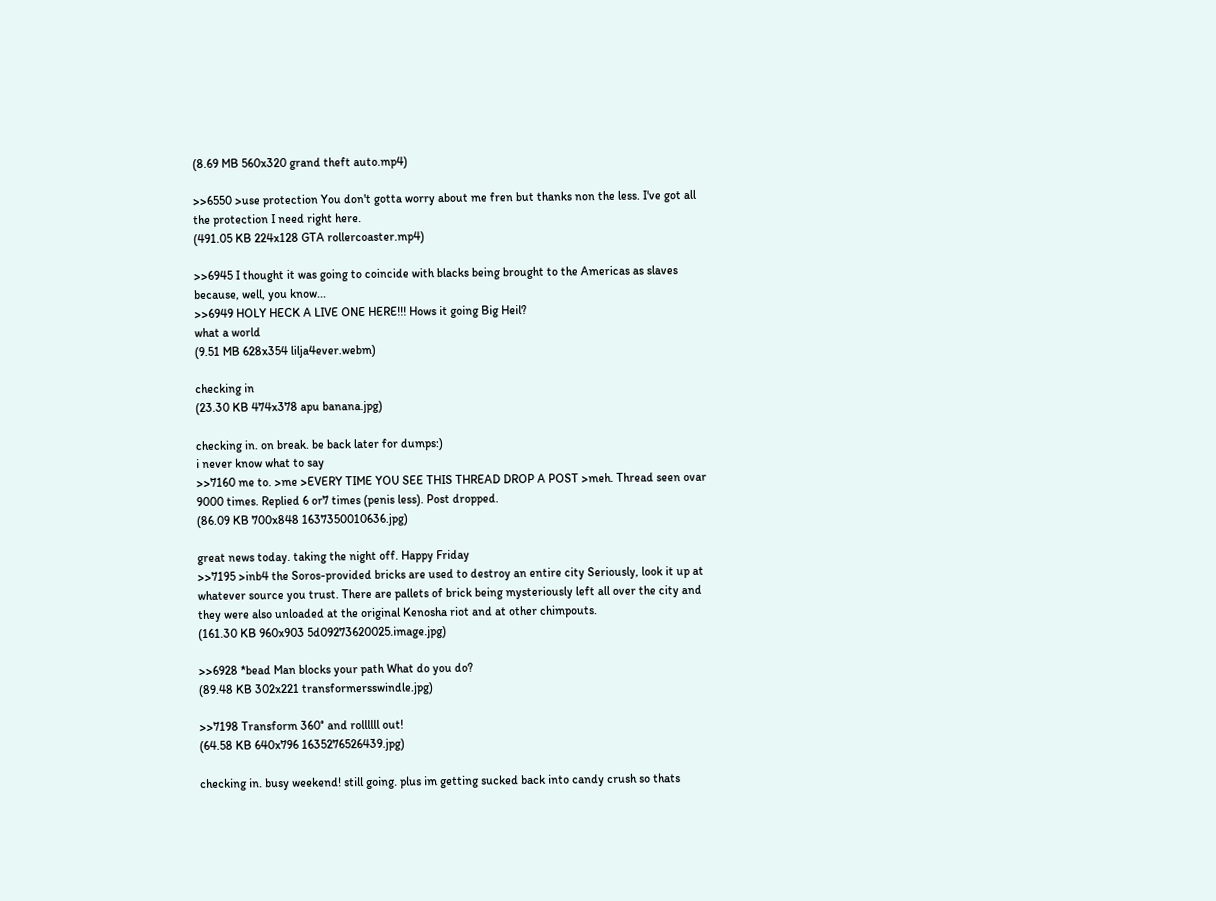(8.69 MB 560x320 grand theft auto.mp4)

>>6550 >use protection You don't gotta worry about me fren but thanks non the less. I've got all the protection I need right here.
(491.05 KB 224x128 GTA rollercoaster.mp4)

>>6945 I thought it was going to coincide with blacks being brought to the Americas as slaves because, well, you know...
>>6949 HOLY HECK A LIVE ONE HERE!!! Hows it going Big Heil?
what a world
(9.51 MB 628x354 lilja4ever.webm)

checking in
(23.30 KB 474x378 apu banana.jpg)

checking in. on break. be back later for dumps:)
i never know what to say
>>7160 me to. >me >EVERY TIME YOU SEE THIS THREAD DROP A POST >meh. Thread seen ovar 9000 times. Replied 6 or7 times (penis less). Post dropped.
(86.09 KB 700x848 1637350010636.jpg)

great news today. taking the night off. Happy Friday
>>7195 >inb4 the Soros-provided bricks are used to destroy an entire city Seriously, look it up at whatever source you trust. There are pallets of brick being mysteriously left all over the city and they were also unloaded at the original Kenosha riot and at other chimpouts.
(161.30 KB 960x903 5d09273620025.image.jpg)

>>6928 *bead Man blocks your path What do you do?
(89.48 KB 302x221 transformersswindle.jpg)

>>7198 Transform 360° and rollllll out!
(64.58 KB 640x796 1635276526439.jpg)

checking in. busy weekend! still going. plus im getting sucked back into candy crush so thats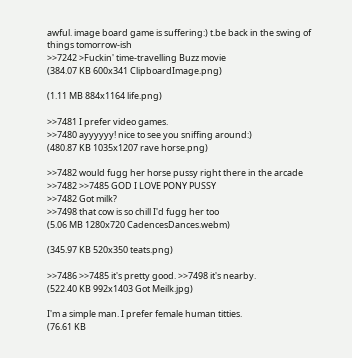awful. image board game is suffering:) t.be back in the swing of things tomorrow-ish
>>7242 >Fuckin' time-travelling Buzz movie
(384.07 KB 600x341 ClipboardImage.png)

(1.11 MB 884x1164 life.png)

>>7481 I prefer video games.
>>7480 ayyyyyy! nice to see you sniffing around:)
(480.87 KB 1035x1207 rave horse.png)

>>7482 would fugg her horse pussy right there in the arcade
>>7482 >>7485 GOD I LOVE PONY PUSSY
>>7482 Got milk?
>>7498 that cow is so chill I'd fugg her too
(5.06 MB 1280x720 CadencesDances.webm)

(345.97 KB 520x350 teats.png)

>>7486 >>7485 it's pretty good. >>7498 it's nearby.
(522.40 KB 992x1403 Got Meilk.jpg)

I'm a simple man. I prefer female human titties.
(76.61 KB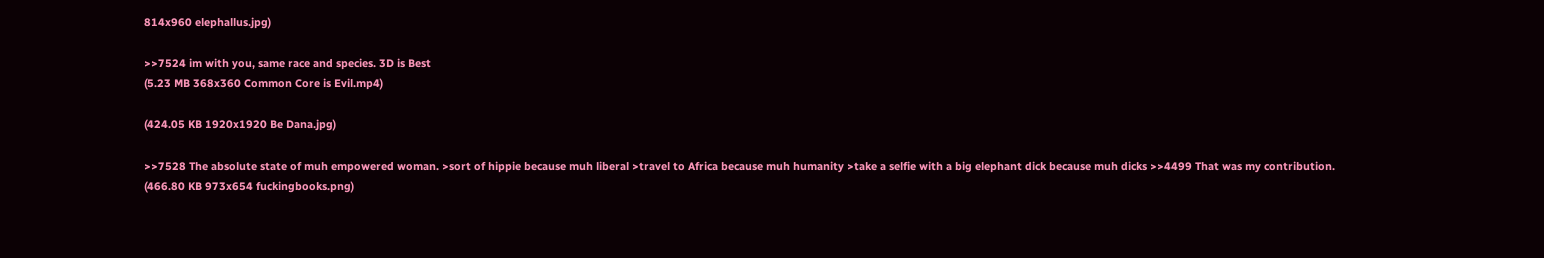814x960 elephallus.jpg)

>>7524 im with you, same race and species. 3D is Best
(5.23 MB 368x360 Common Core is Evil.mp4)

(424.05 KB 1920x1920 Be Dana.jpg)

>>7528 The absolute state of muh empowered woman. >sort of hippie because muh liberal >travel to Africa because muh humanity >take a selfie with a big elephant dick because muh dicks >>4499 That was my contribution.
(466.80 KB 973x654 fuckingbooks.png)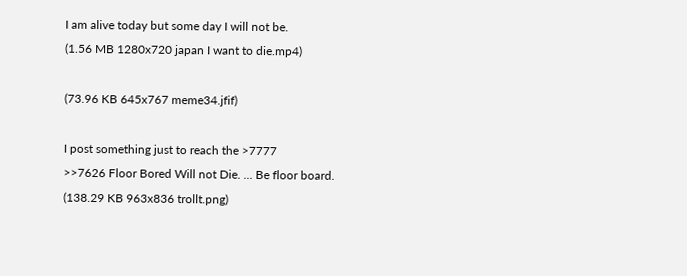I am alive today but some day I will not be.
(1.56 MB 1280x720 japan I want to die.mp4)

(73.96 KB 645x767 meme34.jfif)

I post something just to reach the >7777
>>7626 Floor Bored Will not Die. ... Be floor board.
(138.29 KB 963x836 trollt.png)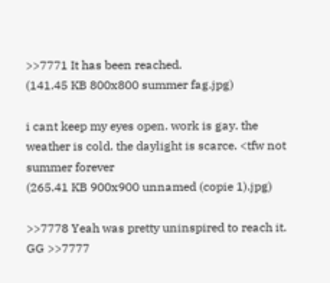>>7771 It has been reached.
(141.45 KB 800x800 summer fag.jpg)

i cant keep my eyes open. work is gay. the weather is cold. the daylight is scarce. <tfw not summer forever
(265.41 KB 900x900 unnamed (copie 1).jpg)

>>7778 Yeah was pretty uninspired to reach it. GG >>7777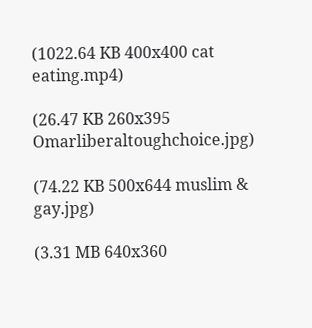(1022.64 KB 400x400 cat eating.mp4)

(26.47 KB 260x395 Omarliberaltoughchoice.jpg)

(74.22 KB 500x644 muslim & gay.jpg)

(3.31 MB 640x360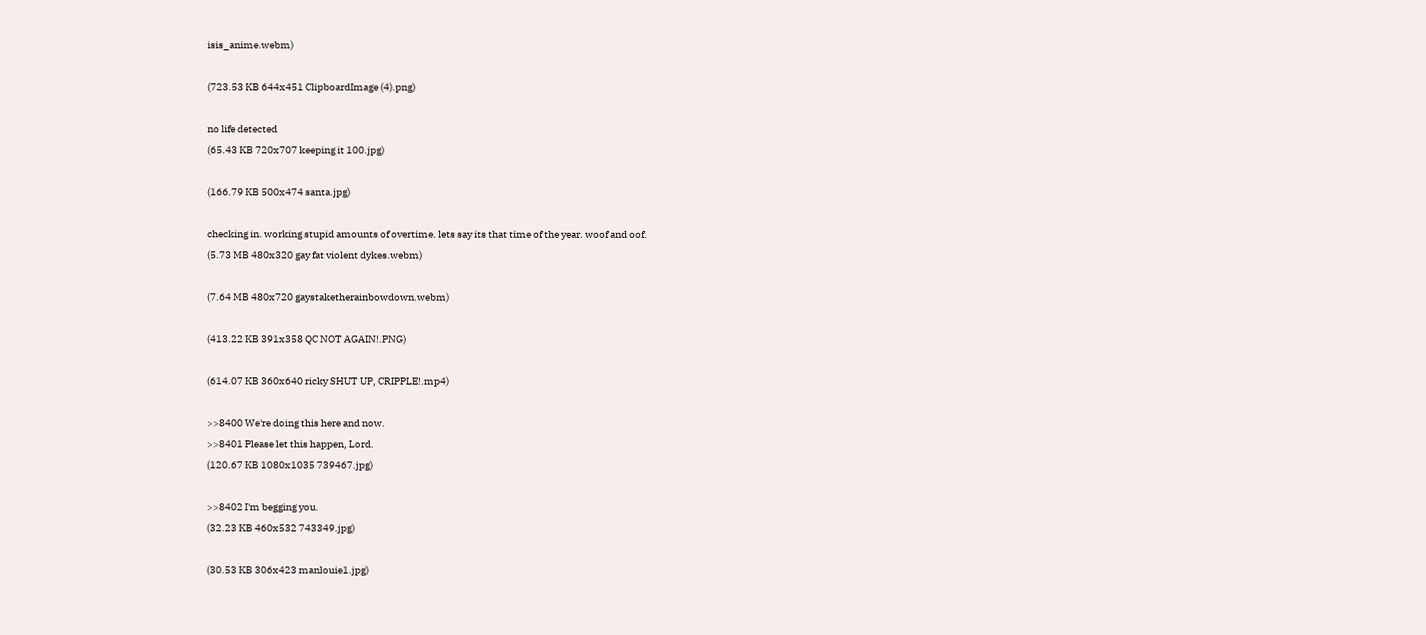isis_anime.webm)

(723.53 KB 644x451 ClipboardImage (4).png)

no life detected
(65.43 KB 720x707 keeping it 100.jpg)

(166.79 KB 500x474 santa.jpg)

checking in. working stupid amounts of overtime. lets say its that time of the year. woof and oof.
(5.73 MB 480x320 gay fat violent dykes.webm)

(7.64 MB 480x720 gaystaketherainbowdown.webm)

(413.22 KB 391x358 QC NOT AGAIN!.PNG)

(614.07 KB 360x640 ricky SHUT UP, CRIPPLE!.mp4)

>>8400 We're doing this here and now.
>>8401 Please let this happen, Lord.
(120.67 KB 1080x1035 739467.jpg)

>>8402 I'm begging you.
(32.23 KB 460x532 743349.jpg)

(30.53 KB 306x423 manlouie1.jpg)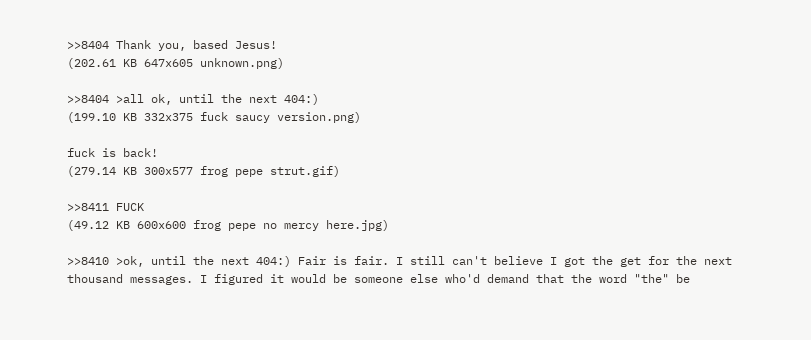>>8404 Thank you, based Jesus!
(202.61 KB 647x605 unknown.png)

>>8404 >all ok, until the next 404:)
(199.10 KB 332x375 fuck saucy version.png)

fuck is back!
(279.14 KB 300x577 frog pepe strut.gif)

>>8411 FUCK
(49.12 KB 600x600 frog pepe no mercy here.jpg)

>>8410 >ok, until the next 404:) Fair is fair. I still can't believe I got the get for the next thousand messages. I figured it would be someone else who'd demand that the word "the" be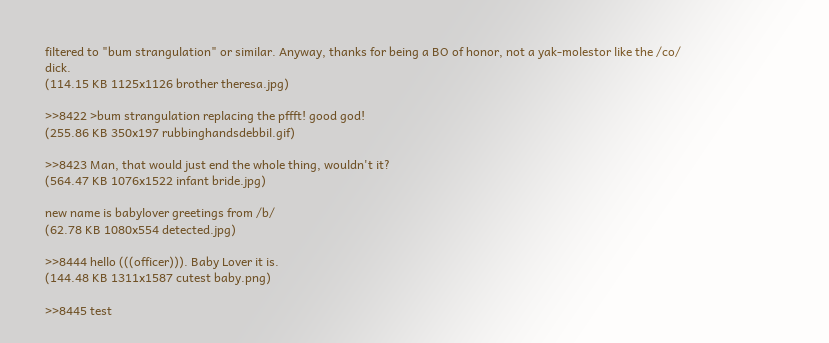filtered to "bum strangulation" or similar. Anyway, thanks for being a BO of honor, not a yak-molestor like the /co/ dick.
(114.15 KB 1125x1126 brother theresa.jpg)

>>8422 >bum strangulation replacing the pffft! good god!
(255.86 KB 350x197 rubbinghandsdebbil.gif)

>>8423 Man, that would just end the whole thing, wouldn't it?
(564.47 KB 1076x1522 infant bride.jpg)

new name is babylover greetings from /b/
(62.78 KB 1080x554 detected.jpg)

>>8444 hello (((officer))). Baby Lover it is.
(144.48 KB 1311x1587 cutest baby.png)

>>8445 test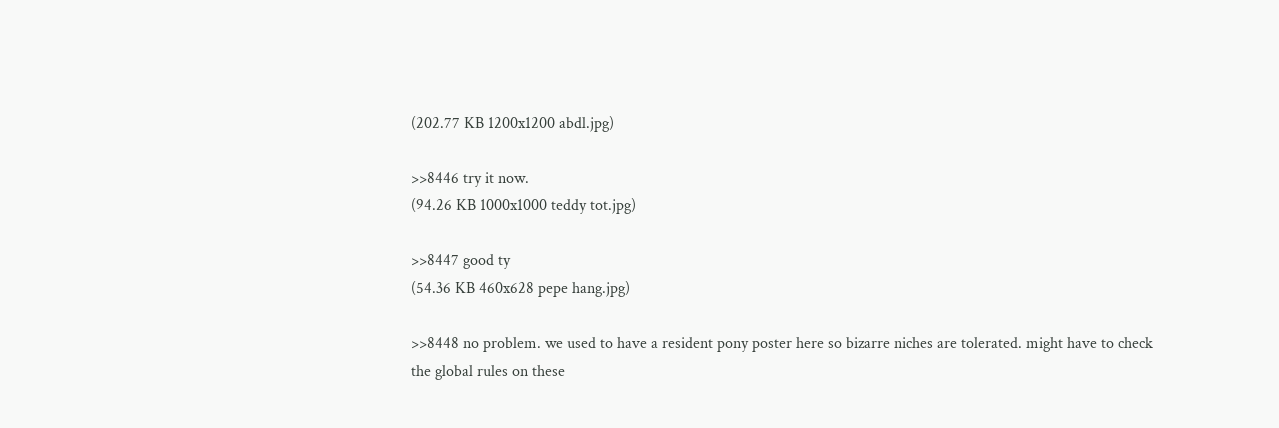(202.77 KB 1200x1200 abdl.jpg)

>>8446 try it now.
(94.26 KB 1000x1000 teddy tot.jpg)

>>8447 good ty
(54.36 KB 460x628 pepe hang.jpg)

>>8448 no problem. we used to have a resident pony poster here so bizarre niches are tolerated. might have to check the global rules on these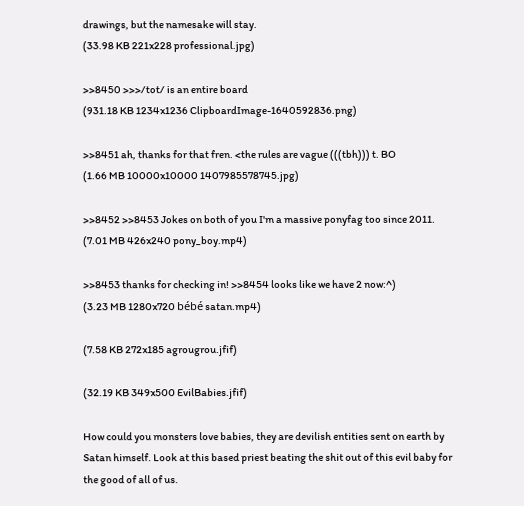drawings, but the namesake will stay.
(33.98 KB 221x228 professional.jpg)

>>8450 >>>/tot/ is an entire board
(931.18 KB 1234x1236 ClipboardImage-1640592836.png)

>>8451 ah, thanks for that fren. <the rules are vague (((tbh))) t. BO
(1.66 MB 10000x10000 1407985578745.jpg)

>>8452 >>8453 Jokes on both of you I'm a massive ponyfag too since 2011.
(7.01 MB 426x240 pony_boy.mp4)

>>8453 thanks for checking in! >>8454 looks like we have 2 now:^)
(3.23 MB 1280x720 bébé satan.mp4)

(7.58 KB 272x185 agrougrou.jfif)

(32.19 KB 349x500 EvilBabies.jfif)

How could you monsters love babies, they are devilish entities sent on earth by Satan himself. Look at this based priest beating the shit out of this evil baby for the good of all of us.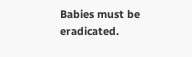Babies must be eradicated.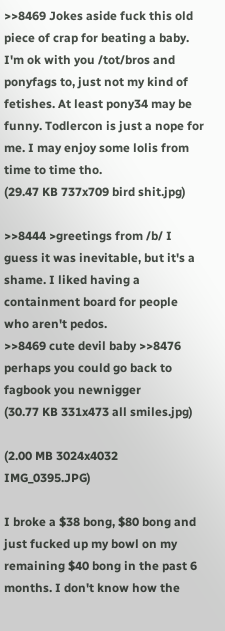>>8469 Jokes aside fuck this old piece of crap for beating a baby. I'm ok with you /tot/bros and ponyfags to, just not my kind of fetishes. At least pony34 may be funny. Todlercon is just a nope for me. I may enjoy some lolis from time to time tho.
(29.47 KB 737x709 bird shit.jpg)

>>8444 >greetings from /b/ I guess it was inevitable, but it's a shame. I liked having a containment board for people who aren't pedos.
>>8469 cute devil baby >>8476 perhaps you could go back to fagbook you newnigger
(30.77 KB 331x473 all smiles.jpg)

(2.00 MB 3024x4032 IMG_0395.JPG)

I broke a $38 bong, $80 bong and just fucked up my bowl on my remaining $40 bong in the past 6 months. I don't know how the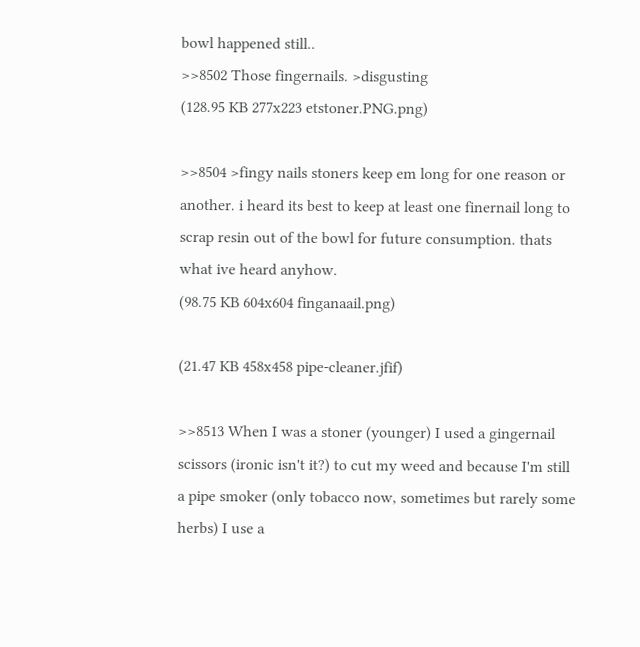bowl happened still..
>>8502 Those fingernails. >disgusting
(128.95 KB 277x223 etstoner.PNG.png)

>>8504 >fingy nails stoners keep em long for one reason or another. i heard its best to keep at least one finernail long to scrap resin out of the bowl for future consumption. thats what ive heard anyhow.
(98.75 KB 604x604 finganaail.png)

(21.47 KB 458x458 pipe-cleaner.jfif)

>>8513 When I was a stoner (younger) I used a gingernail scissors (ironic isn't it?) to cut my weed and because I'm still a pipe smoker (only tobacco now, sometimes but rarely some herbs) I use a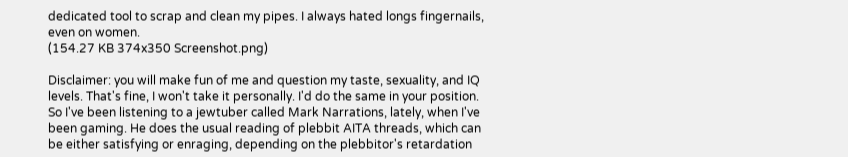dedicated tool to scrap and clean my pipes. I always hated longs fingernails, even on women.
(154.27 KB 374x350 Screenshot.png)

Disclaimer: you will make fun of me and question my taste, sexuality, and IQ levels. That's fine, I won't take it personally. I'd do the same in your position. So I've been listening to a jewtuber called Mark Narrations, lately, when I've been gaming. He does the usual reading of plebbit AITA threads, which can be either satisfying or enraging, depending on the plebbitor's retardation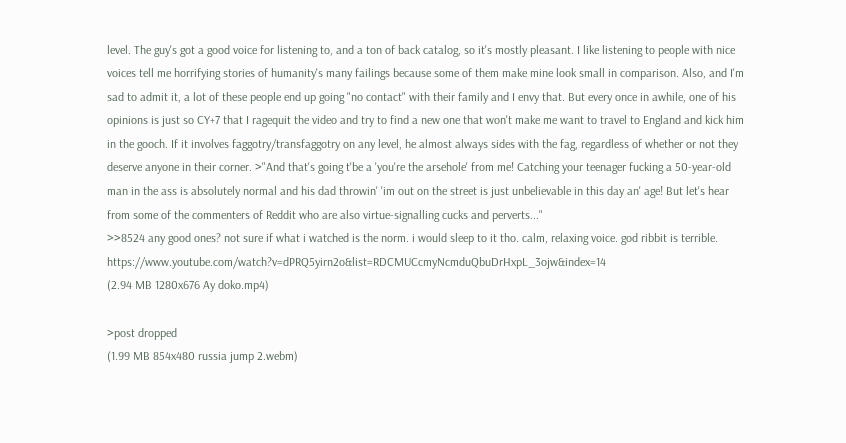level. The guy's got a good voice for listening to, and a ton of back catalog, so it's mostly pleasant. I like listening to people with nice voices tell me horrifying stories of humanity's many failings because some of them make mine look small in comparison. Also, and I'm sad to admit it, a lot of these people end up going "no contact" with their family and I envy that. But every once in awhile, one of his opinions is just so CY+7 that I ragequit the video and try to find a new one that won't make me want to travel to England and kick him in the gooch. If it involves faggotry/transfaggotry on any level, he almost always sides with the fag, regardless of whether or not they deserve anyone in their corner. >"And that's going t'be a 'you're the arsehole' from me! Catching your teenager fucking a 50-year-old man in the ass is absolutely normal and his dad throwin' 'im out on the street is just unbelievable in this day an' age! But let's hear from some of the commenters of Reddit who are also virtue-signalling cucks and perverts..."
>>8524 any good ones? not sure if what i watched is the norm. i would sleep to it tho. calm, relaxing voice. god ribbit is terrible. https://www.youtube.com/watch?v=dPRQ5yirn2o&list=RDCMUCcmyNcmduQbuDrHxpL_3ojw&index=14
(2.94 MB 1280x676 Ay doko.mp4)

>post dropped
(1.99 MB 854x480 russia jump 2.webm)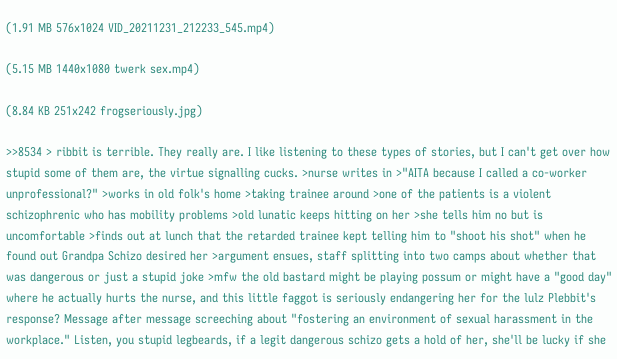(1.91 MB 576x1024 VID_20211231_212233_545.mp4)

(5.15 MB 1440x1080 twerk sex.mp4)

(8.84 KB 251x242 frogseriously.jpg)

>>8534 > ribbit is terrible. They really are. I like listening to these types of stories, but I can't get over how stupid some of them are, the virtue signalling cucks. >nurse writes in >"AITA because I called a co-worker unprofessional?" >works in old folk's home >taking trainee around >one of the patients is a violent schizophrenic who has mobility problems >old lunatic keeps hitting on her >she tells him no but is uncomfortable >finds out at lunch that the retarded trainee kept telling him to "shoot his shot" when he found out Grandpa Schizo desired her >argument ensues, staff splitting into two camps about whether that was dangerous or just a stupid joke >mfw the old bastard might be playing possum or might have a "good day" where he actually hurts the nurse, and this little faggot is seriously endangering her for the lulz Plebbit's response? Message after message screeching about "fostering an environment of sexual harassment in the workplace." Listen, you stupid legbeards, if a legit dangerous schizo gets a hold of her, she'll be lucky if she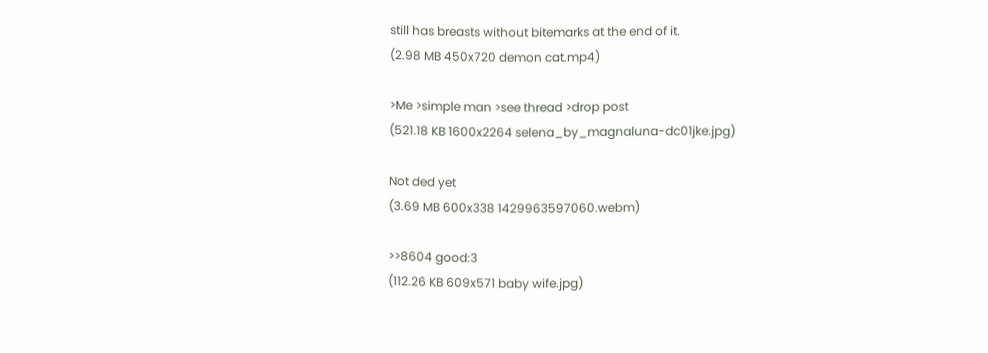still has breasts without bitemarks at the end of it.
(2.98 MB 450x720 demon cat.mp4)

>Me >simple man >see thread >drop post
(521.18 KB 1600x2264 selena_by_magnaluna-dc01jke.jpg)

Not ded yet
(3.69 MB 600x338 1429963597060.webm)

>>8604 good:3
(112.26 KB 609x571 baby wife.jpg)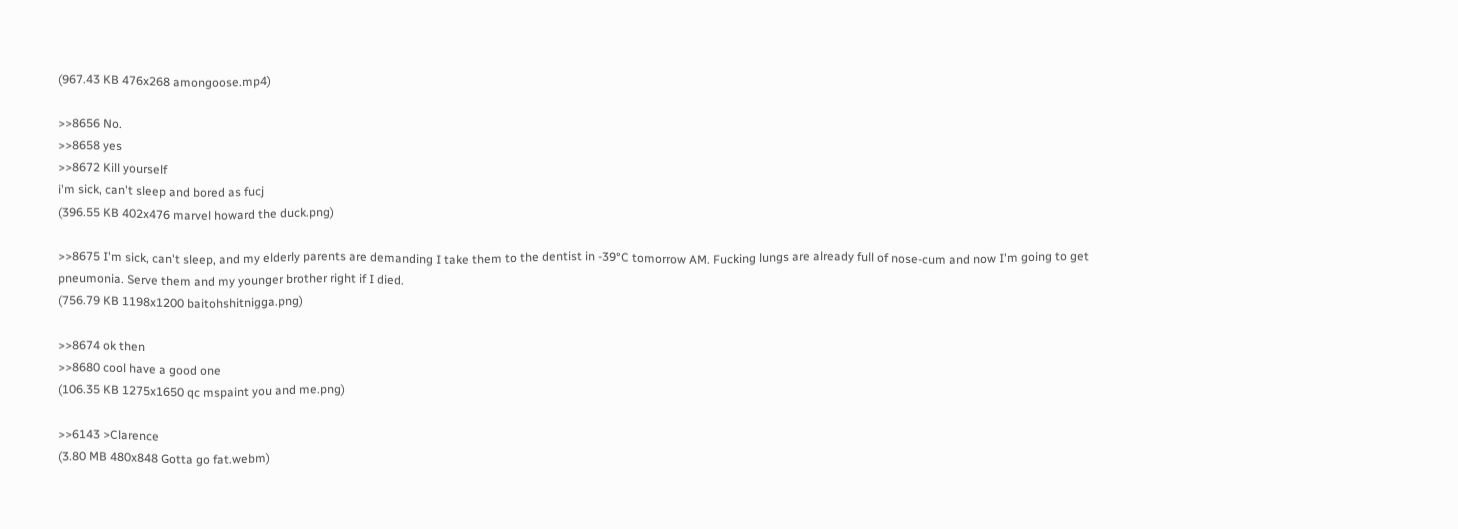(967.43 KB 476x268 amongoose.mp4)

>>8656 No.
>>8658 yes
>>8672 Kill yourself
i'm sick, can't sleep and bored as fucj
(396.55 KB 402x476 marvel howard the duck.png)

>>8675 I'm sick, can't sleep, and my elderly parents are demanding I take them to the dentist in -39°C tomorrow AM. Fucking lungs are already full of nose-cum and now I'm going to get pneumonia. Serve them and my younger brother right if I died.
(756.79 KB 1198x1200 baitohshitnigga.png)

>>8674 ok then
>>8680 cool have a good one
(106.35 KB 1275x1650 qc mspaint you and me.png)

>>6143 >Clarence
(3.80 MB 480x848 Gotta go fat.webm)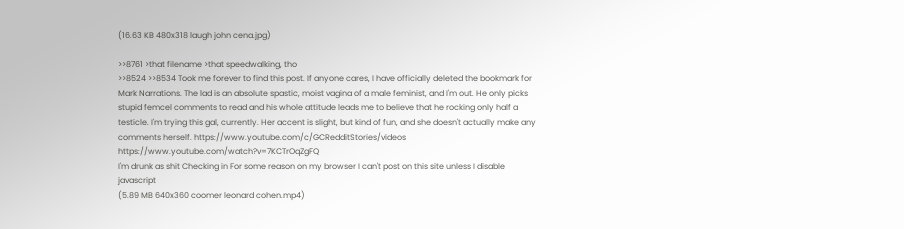(16.63 KB 480x318 laugh john cena.jpg)

>>8761 >that filename >that speedwalking, tho
>>8524 >>8534 Took me forever to find this post. If anyone cares, I have officially deleted the bookmark for Mark Narrations. The lad is an absolute spastic, moist vagina of a male feminist, and I'm out. He only picks stupid femcel comments to read and his whole attitude leads me to believe that he rocking only half a testicle. I'm trying this gal, currently. Her accent is slight, but kind of fun, and she doesn't actually make any comments herself. https://www.youtube.com/c/GCRedditStories/videos https://www.youtube.com/watch?v=7KCTrOqZgFQ
I'm drunk as shit Checking in For some reason on my browser I can't post on this site unless I disable javascript
(5.89 MB 640x360 coomer leonard cohen.mp4)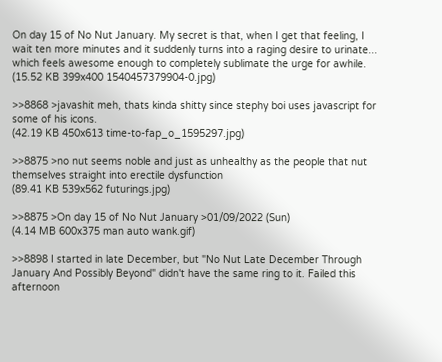On day 15 of No Nut January. My secret is that, when I get that feeling, I wait ten more minutes and it suddenly turns into a raging desire to urinate... which feels awesome enough to completely sublimate the urge for awhile.
(15.52 KB 399x400 1540457379904-0.jpg)

>>8868 >javashit meh, thats kinda shitty since stephy boi uses javascript for some of his icons.
(42.19 KB 450x613 time-to-fap_o_1595297.jpg)

>>8875 >no nut seems noble and just as unhealthy as the people that nut themselves straight into erectile dysfunction
(89.41 KB 539x562 futurings.jpg)

>>8875 >On day 15 of No Nut January >01/09/2022 (Sun)
(4.14 MB 600x375 man auto wank.gif)

>>8898 I started in late December, but "No Nut Late December Through January And Possibly Beyond" didn't have the same ring to it. Failed this afternoon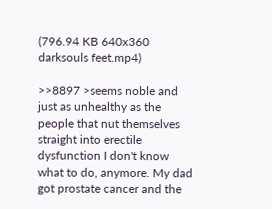(796.94 KB 640x360 darksouls feet.mp4)

>>8897 >seems noble and just as unhealthy as the people that nut themselves straight into erectile dysfunction I don't know what to do, anymore. My dad got prostate cancer and the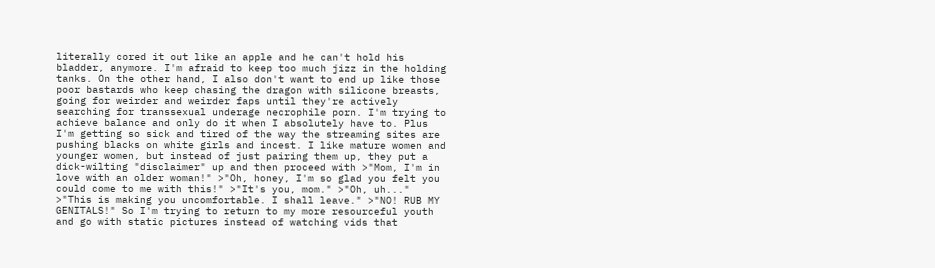literally cored it out like an apple and he can't hold his bladder, anymore. I'm afraid to keep too much jizz in the holding tanks. On the other hand, I also don't want to end up like those poor bastards who keep chasing the dragon with silicone breasts, going for weirder and weirder faps until they're actively searching for transsexual underage necrophile porn. I'm trying to achieve balance and only do it when I absolutely have to. Plus I'm getting so sick and tired of the way the streaming sites are pushing blacks on white girls and incest. I like mature women and younger women, but instead of just pairing them up, they put a dick-wilting "disclaimer" up and then proceed with >"Mom, I'm in love with an older woman!" >"Oh, honey, I'm so glad you felt you could come to me with this!" >"It's you, mom." >"Oh, uh..." >"This is making you uncomfortable. I shall leave." >"NO! RUB MY GENITALS!" So I'm trying to return to my more resourceful youth and go with static pictures instead of watching vids that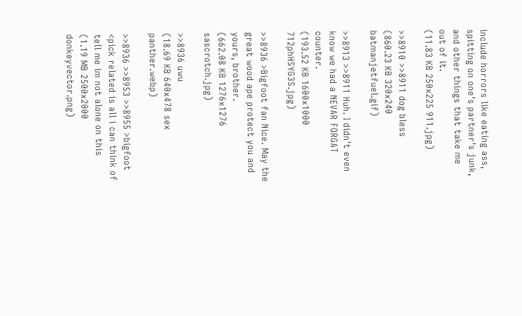include horrors like eating ass, spitting on one's partner's junk, and other things that take me out of it.
(11.83 KB 250x225 911.jpg)

>>8910 >>8911 dog bless
(860.23 KB 320x240 batmanjetfuel.gif)

>>8913 >>8911 Huh. I didn't even know we had a NEVAR FORGAT counter.
(193.52 KB 1600x1000 712phHSYG3S.jpg)

>>8936 >Bigfoot fan Nice. May the great wood ape protect you and yours, brother.
(662.08 KB 1276x1276 sascrotch.jpg)

>>8936 uwu
(18.69 KB 640x478 sex panther.webp)

>>8936 >>8953 >>8955 >bigfoot <pick related is all i can think of tell me im not alone on this
(1.19 MB 2500x2000 donkeyvector.png)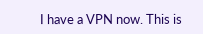I have a VPN now. This is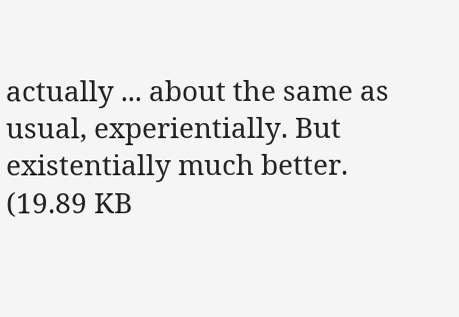actually ... about the same as usual, experientially. But existentially much better.
(19.89 KB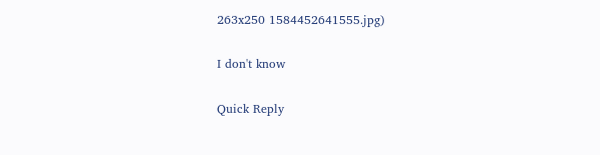263x250 1584452641555.jpg)

I don't know

Quick Reply